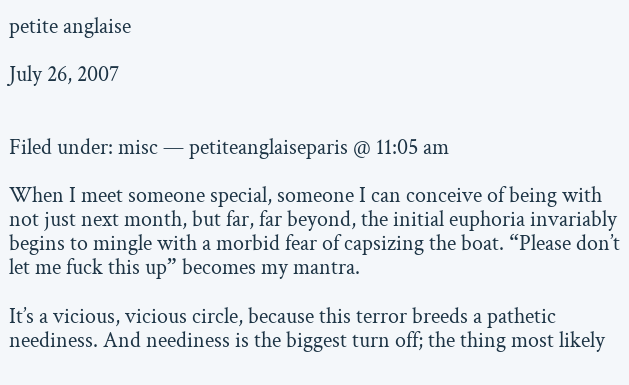petite anglaise

July 26, 2007


Filed under: misc — petiteanglaiseparis @ 11:05 am

When I meet someone special, someone I can conceive of being with not just next month, but far, far beyond, the initial euphoria invariably begins to mingle with a morbid fear of capsizing the boat. “Please don’t let me fuck this up” becomes my mantra.

It’s a vicious, vicious circle, because this terror breeds a pathetic neediness. And neediness is the biggest turn off; the thing most likely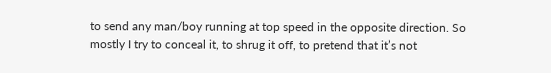to send any man/boy running at top speed in the opposite direction. So mostly I try to conceal it, to shrug it off, to pretend that it’s not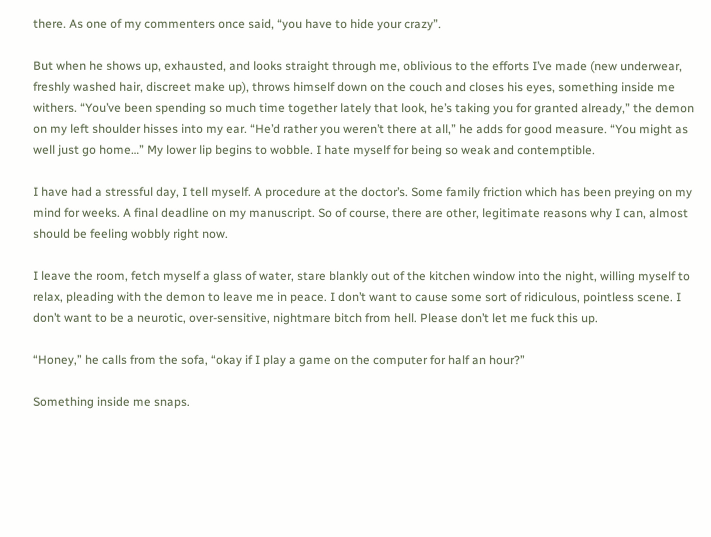there. As one of my commenters once said, “you have to hide your crazy”.

But when he shows up, exhausted, and looks straight through me, oblivious to the efforts I’ve made (new underwear, freshly washed hair, discreet make up), throws himself down on the couch and closes his eyes, something inside me withers. “You’ve been spending so much time together lately that look, he’s taking you for granted already,” the demon on my left shoulder hisses into my ear. “He’d rather you weren’t there at all,” he adds for good measure. “You might as well just go home…” My lower lip begins to wobble. I hate myself for being so weak and contemptible.

I have had a stressful day, I tell myself. A procedure at the doctor’s. Some family friction which has been preying on my mind for weeks. A final deadline on my manuscript. So of course, there are other, legitimate reasons why I can, almost should be feeling wobbly right now.

I leave the room, fetch myself a glass of water, stare blankly out of the kitchen window into the night, willing myself to relax, pleading with the demon to leave me in peace. I don’t want to cause some sort of ridiculous, pointless scene. I don’t want to be a neurotic, over-sensitive, nightmare bitch from hell. Please don’t let me fuck this up.

“Honey,” he calls from the sofa, “okay if I play a game on the computer for half an hour?”

Something inside me snaps.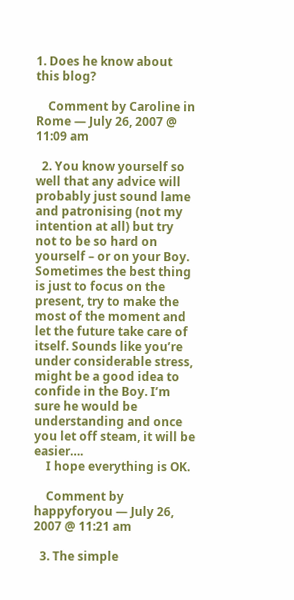1. Does he know about this blog?

    Comment by Caroline in Rome — July 26, 2007 @ 11:09 am

  2. You know yourself so well that any advice will probably just sound lame and patronising (not my intention at all) but try not to be so hard on yourself – or on your Boy. Sometimes the best thing is just to focus on the present, try to make the most of the moment and let the future take care of itself. Sounds like you’re under considerable stress, might be a good idea to confide in the Boy. I’m sure he would be understanding and once you let off steam, it will be easier….
    I hope everything is OK.

    Comment by happyforyou — July 26, 2007 @ 11:21 am

  3. The simple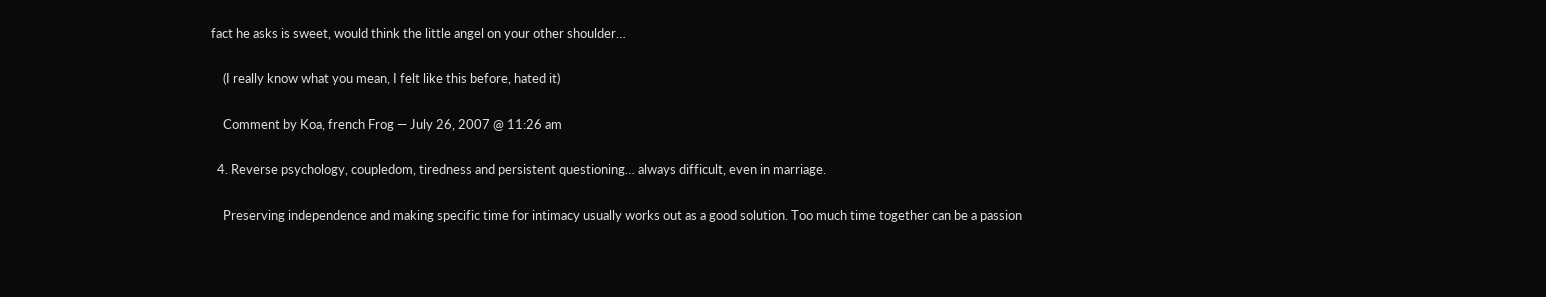fact he asks is sweet, would think the little angel on your other shoulder…

    (I really know what you mean, I felt like this before, hated it)

    Comment by Koa, french Frog — July 26, 2007 @ 11:26 am

  4. Reverse psychology, coupledom, tiredness and persistent questioning… always difficult, even in marriage.

    Preserving independence and making specific time for intimacy usually works out as a good solution. Too much time together can be a passion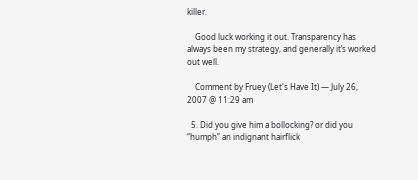killer.

    Good luck working it out. Transparency has always been my strategy, and generally it’s worked out well.

    Comment by Fruey (Let's Have It) — July 26, 2007 @ 11:29 am

  5. Did you give him a bollocking? or did you “humph” an indignant hairflick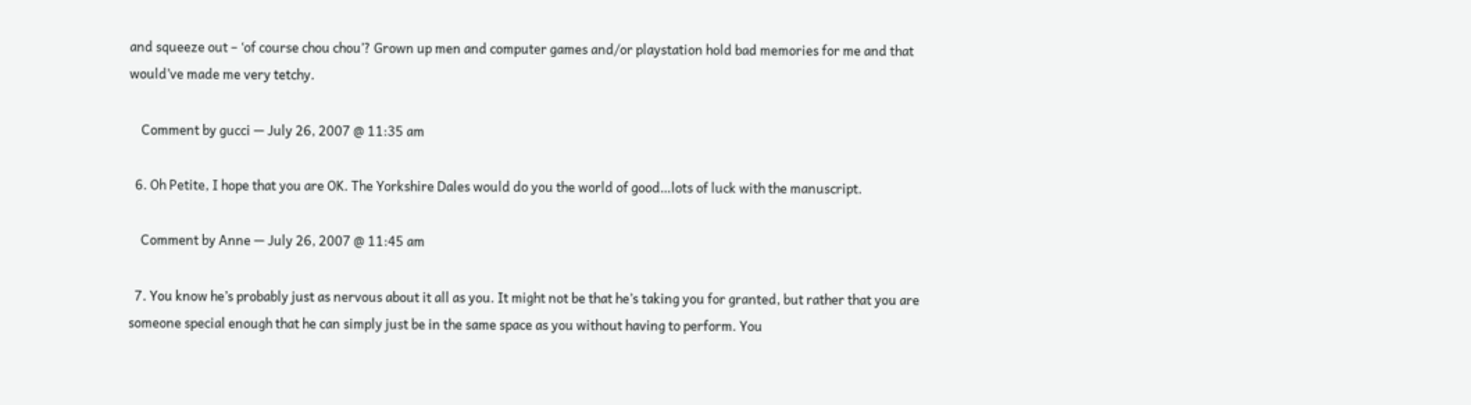and squeeze out – ‘of course chou chou’? Grown up men and computer games and/or playstation hold bad memories for me and that would’ve made me very tetchy.

    Comment by gucci — July 26, 2007 @ 11:35 am

  6. Oh Petite, I hope that you are OK. The Yorkshire Dales would do you the world of good…lots of luck with the manuscript.

    Comment by Anne — July 26, 2007 @ 11:45 am

  7. You know he’s probably just as nervous about it all as you. It might not be that he’s taking you for granted, but rather that you are someone special enough that he can simply just be in the same space as you without having to perform. You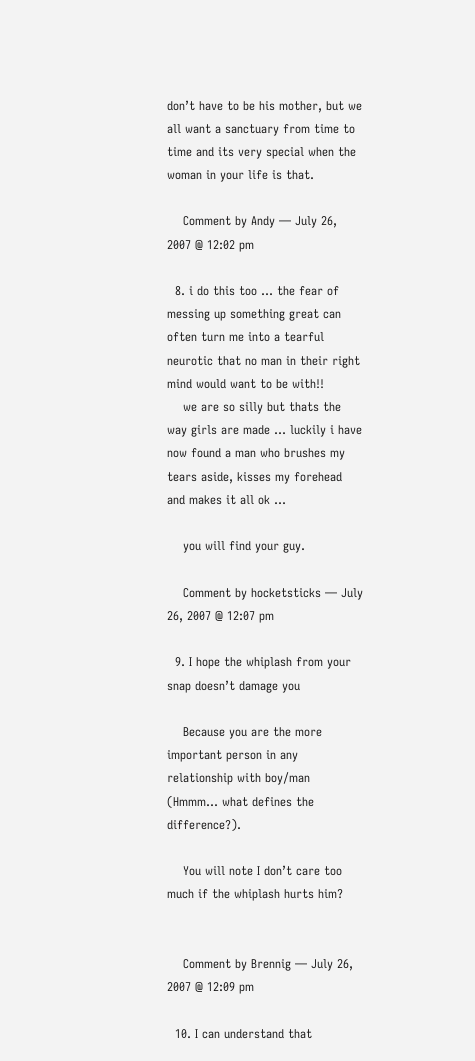don’t have to be his mother, but we all want a sanctuary from time to time and its very special when the woman in your life is that.

    Comment by Andy — July 26, 2007 @ 12:02 pm

  8. i do this too … the fear of messing up something great can often turn me into a tearful neurotic that no man in their right mind would want to be with!!
    we are so silly but thats the way girls are made … luckily i have now found a man who brushes my tears aside, kisses my forehead and makes it all ok …

    you will find your guy.

    Comment by hocketsticks — July 26, 2007 @ 12:07 pm

  9. I hope the whiplash from your snap doesn’t damage you

    Because you are the more important person in any relationship with boy/man (Hmmm… what defines the difference?).

    You will note I don’t care too much if the whiplash hurts him?


    Comment by Brennig — July 26, 2007 @ 12:09 pm

  10. I can understand that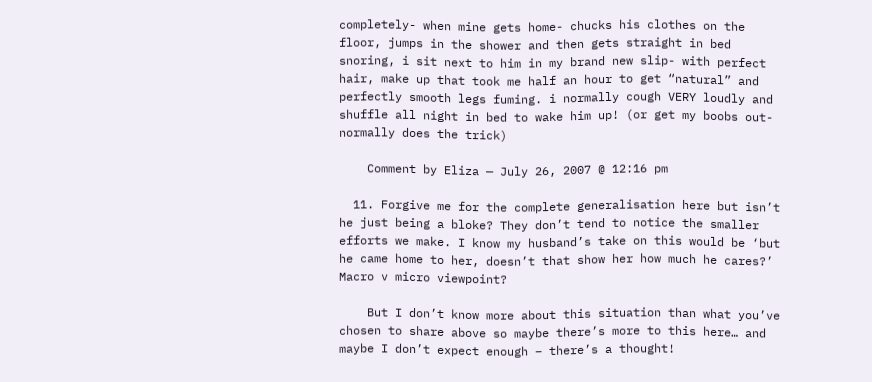completely- when mine gets home- chucks his clothes on the floor, jumps in the shower and then gets straight in bed snoring, i sit next to him in my brand new slip- with perfect hair, make up that took me half an hour to get “natural” and perfectly smooth legs fuming. i normally cough VERY loudly and shuffle all night in bed to wake him up! (or get my boobs out- normally does the trick)

    Comment by Eliza — July 26, 2007 @ 12:16 pm

  11. Forgive me for the complete generalisation here but isn’t he just being a bloke? They don’t tend to notice the smaller efforts we make. I know my husband’s take on this would be ‘but he came home to her, doesn’t that show her how much he cares?’ Macro v micro viewpoint?

    But I don’t know more about this situation than what you’ve chosen to share above so maybe there’s more to this here… and maybe I don’t expect enough – there’s a thought!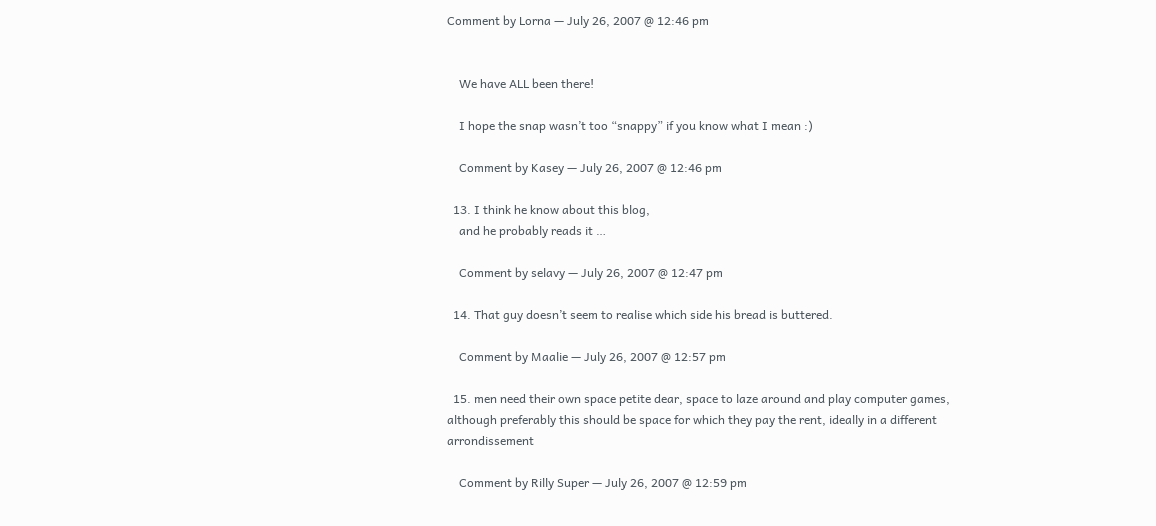Comment by Lorna — July 26, 2007 @ 12:46 pm


    We have ALL been there!

    I hope the snap wasn’t too “snappy” if you know what I mean :)

    Comment by Kasey — July 26, 2007 @ 12:46 pm

  13. I think he know about this blog,
    and he probably reads it …

    Comment by selavy — July 26, 2007 @ 12:47 pm

  14. That guy doesn’t seem to realise which side his bread is buttered.

    Comment by Maalie — July 26, 2007 @ 12:57 pm

  15. men need their own space petite dear, space to laze around and play computer games, although preferably this should be space for which they pay the rent, ideally in a different arrondissement

    Comment by Rilly Super — July 26, 2007 @ 12:59 pm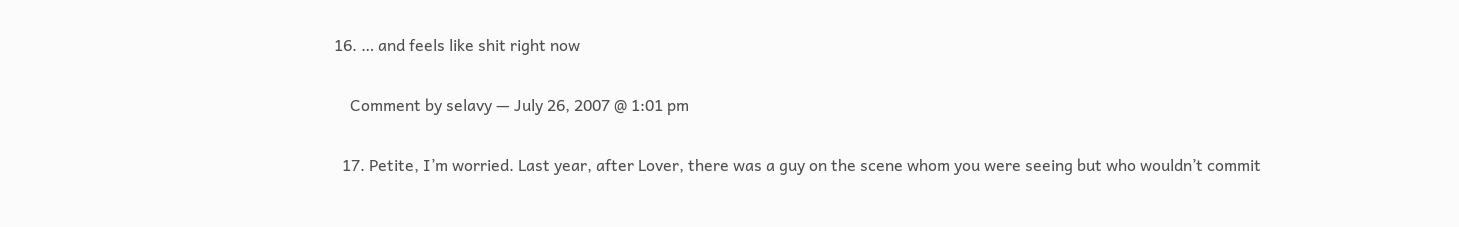16. … and feels like shit right now

    Comment by selavy — July 26, 2007 @ 1:01 pm

  17. Petite, I’m worried. Last year, after Lover, there was a guy on the scene whom you were seeing but who wouldn’t commit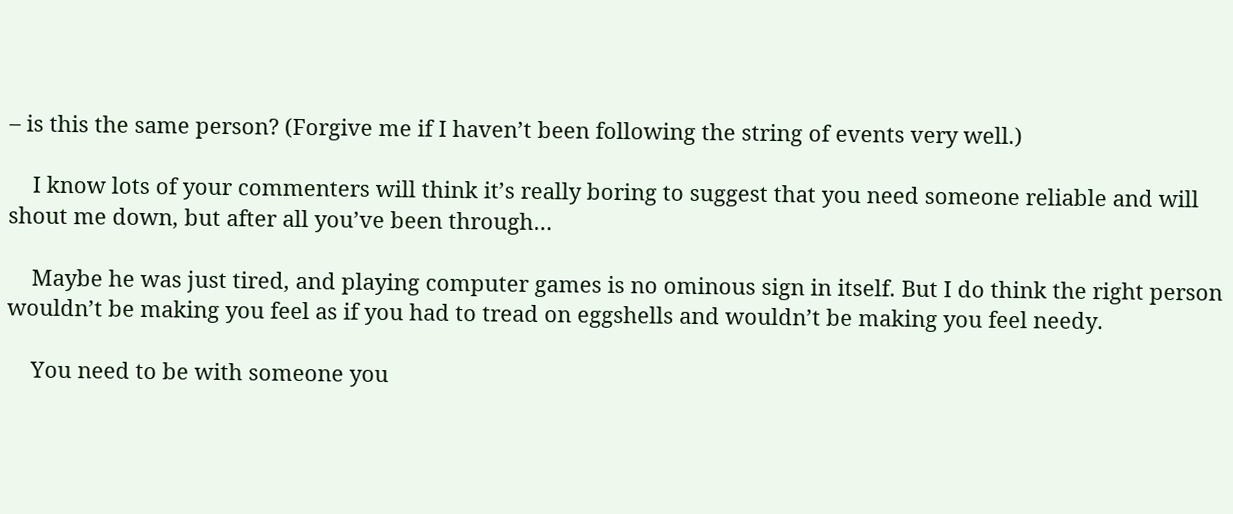– is this the same person? (Forgive me if I haven’t been following the string of events very well.)

    I know lots of your commenters will think it’s really boring to suggest that you need someone reliable and will shout me down, but after all you’ve been through…

    Maybe he was just tired, and playing computer games is no ominous sign in itself. But I do think the right person wouldn’t be making you feel as if you had to tread on eggshells and wouldn’t be making you feel needy.

    You need to be with someone you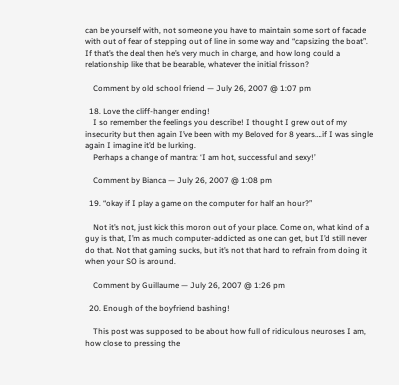can be yourself with, not someone you have to maintain some sort of facade with out of fear of stepping out of line in some way and “capsizing the boat”. If that’s the deal then he’s very much in charge, and how long could a relationship like that be bearable, whatever the initial frisson?

    Comment by old school friend — July 26, 2007 @ 1:07 pm

  18. Love the cliff-hanger ending!
    I so remember the feelings you describe! I thought I grew out of my insecurity but then again I’ve been with my Beloved for 8 years….if I was single again I imagine it’d be lurking.
    Perhaps a change of mantra: ‘I am hot, successful and sexy!’

    Comment by Bianca — July 26, 2007 @ 1:08 pm

  19. “okay if I play a game on the computer for half an hour?”

    Not it’s not, just kick this moron out of your place. Come on, what kind of a guy is that, I’m as much computer-addicted as one can get, but I’d still never do that. Not that gaming sucks, but it’s not that hard to refrain from doing it when your SO is around.

    Comment by Guillaume — July 26, 2007 @ 1:26 pm

  20. Enough of the boyfriend bashing!

    This post was supposed to be about how full of ridiculous neuroses I am, how close to pressing the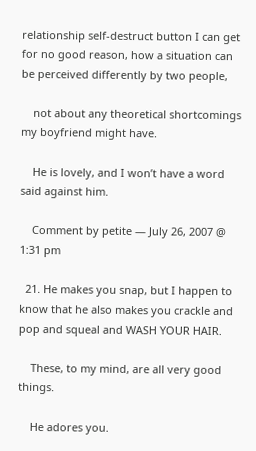relationship self-destruct button I can get for no good reason, how a situation can be perceived differently by two people,

    not about any theoretical shortcomings my boyfriend might have.

    He is lovely, and I won’t have a word said against him.

    Comment by petite — July 26, 2007 @ 1:31 pm

  21. He makes you snap, but I happen to know that he also makes you crackle and pop and squeal and WASH YOUR HAIR.

    These, to my mind, are all very good things.

    He adores you.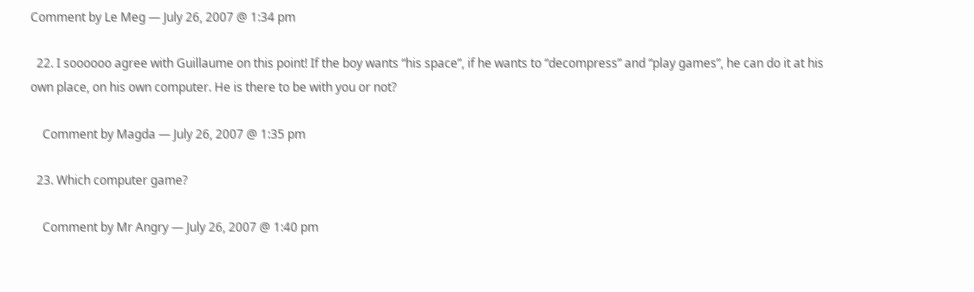Comment by Le Meg — July 26, 2007 @ 1:34 pm

  22. I soooooo agree with Guillaume on this point! If the boy wants “his space”, if he wants to “decompress” and “play games”, he can do it at his own place, on his own computer. He is there to be with you or not?

    Comment by Magda — July 26, 2007 @ 1:35 pm

  23. Which computer game?

    Comment by Mr Angry — July 26, 2007 @ 1:40 pm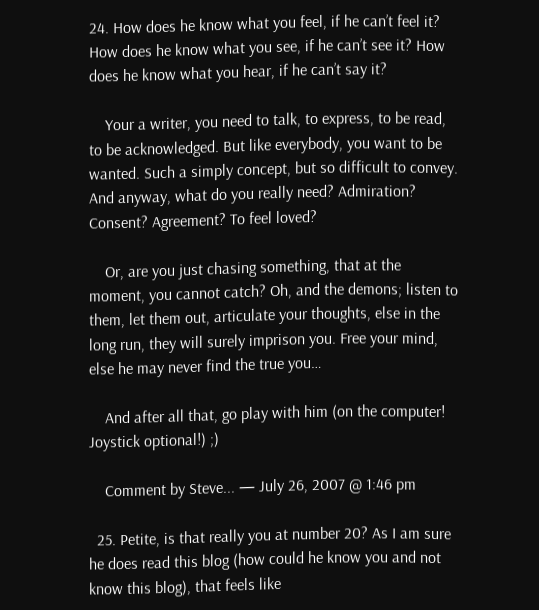24. How does he know what you feel, if he can’t feel it? How does he know what you see, if he can’t see it? How does he know what you hear, if he can’t say it?

    Your a writer, you need to talk, to express, to be read, to be acknowledged. But like everybody, you want to be wanted. Such a simply concept, but so difficult to convey. And anyway, what do you really need? Admiration? Consent? Agreement? To feel loved?

    Or, are you just chasing something, that at the moment, you cannot catch? Oh, and the demons; listen to them, let them out, articulate your thoughts, else in the long run, they will surely imprison you. Free your mind, else he may never find the true you…

    And after all that, go play with him (on the computer! Joystick optional!) ;)

    Comment by Steve... — July 26, 2007 @ 1:46 pm

  25. Petite, is that really you at number 20? As I am sure he does read this blog (how could he know you and not know this blog), that feels like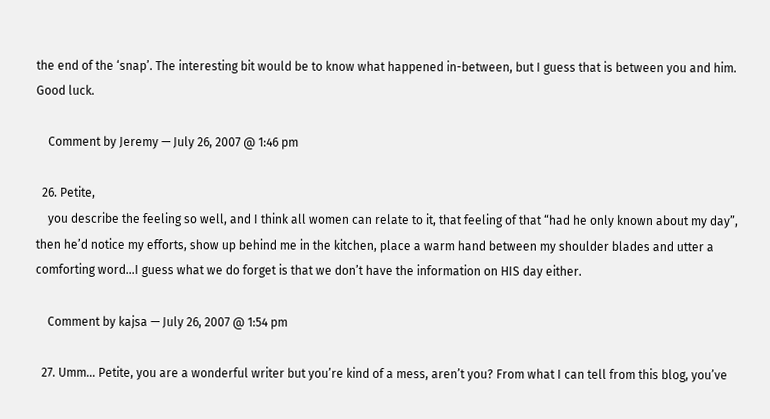the end of the ‘snap’. The interesting bit would be to know what happened in-between, but I guess that is between you and him. Good luck.

    Comment by Jeremy — July 26, 2007 @ 1:46 pm

  26. Petite,
    you describe the feeling so well, and I think all women can relate to it, that feeling of that “had he only known about my day”, then he’d notice my efforts, show up behind me in the kitchen, place a warm hand between my shoulder blades and utter a comforting word…I guess what we do forget is that we don’t have the information on HIS day either.

    Comment by kajsa — July 26, 2007 @ 1:54 pm

  27. Umm… Petite, you are a wonderful writer but you’re kind of a mess, aren’t you? From what I can tell from this blog, you’ve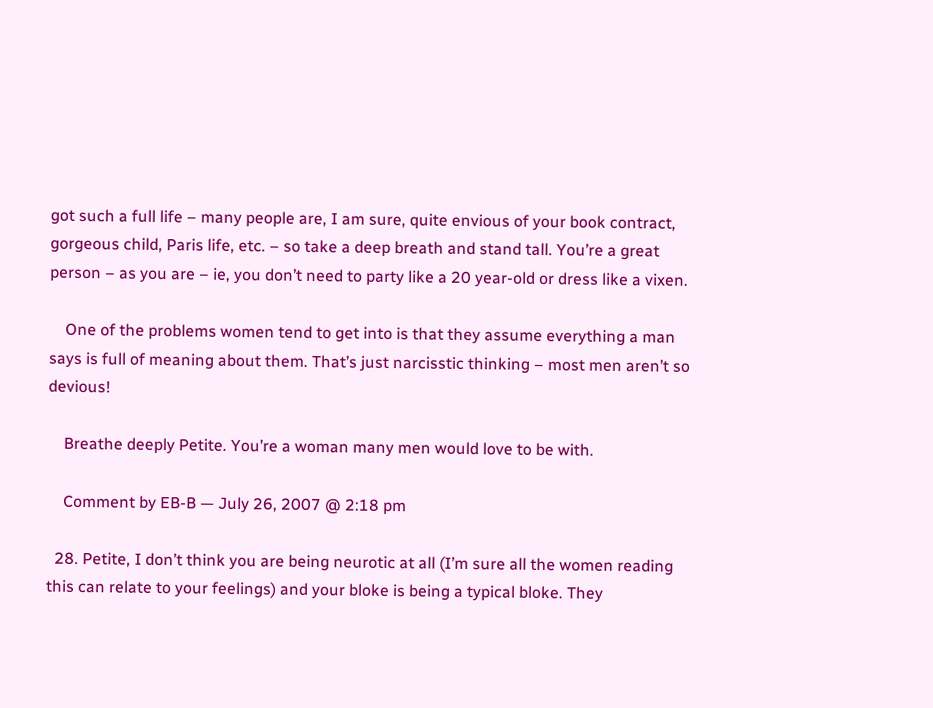got such a full life – many people are, I am sure, quite envious of your book contract, gorgeous child, Paris life, etc. – so take a deep breath and stand tall. You’re a great person – as you are – ie, you don’t need to party like a 20 year-old or dress like a vixen.

    One of the problems women tend to get into is that they assume everything a man says is full of meaning about them. That’s just narcisstic thinking – most men aren’t so devious!

    Breathe deeply Petite. You’re a woman many men would love to be with.

    Comment by EB-B — July 26, 2007 @ 2:18 pm

  28. Petite, I don’t think you are being neurotic at all (I’m sure all the women reading this can relate to your feelings) and your bloke is being a typical bloke. They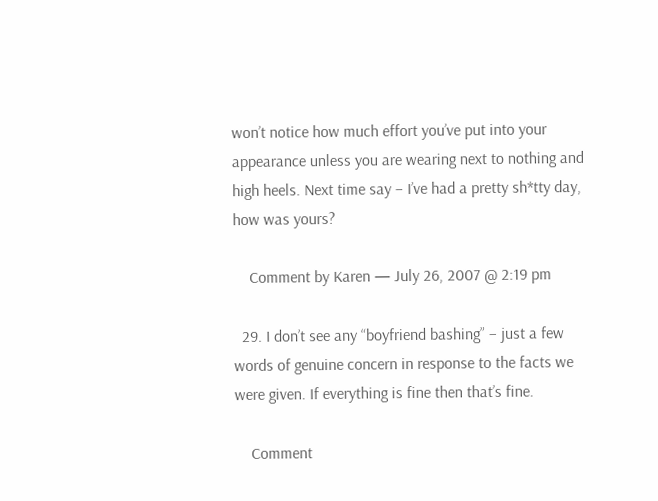won’t notice how much effort you’ve put into your appearance unless you are wearing next to nothing and high heels. Next time say – I’ve had a pretty sh*tty day, how was yours?

    Comment by Karen — July 26, 2007 @ 2:19 pm

  29. I don’t see any “boyfriend bashing” – just a few words of genuine concern in response to the facts we were given. If everything is fine then that’s fine.

    Comment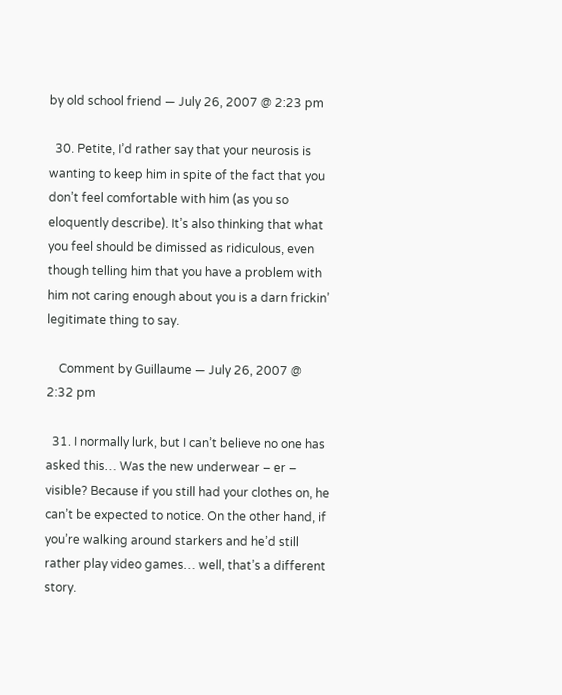by old school friend — July 26, 2007 @ 2:23 pm

  30. Petite, I’d rather say that your neurosis is wanting to keep him in spite of the fact that you don’t feel comfortable with him (as you so eloquently describe). It’s also thinking that what you feel should be dimissed as ridiculous, even though telling him that you have a problem with him not caring enough about you is a darn frickin’ legitimate thing to say.

    Comment by Guillaume — July 26, 2007 @ 2:32 pm

  31. I normally lurk, but I can’t believe no one has asked this… Was the new underwear – er – visible? Because if you still had your clothes on, he can’t be expected to notice. On the other hand, if you’re walking around starkers and he’d still rather play video games… well, that’s a different story.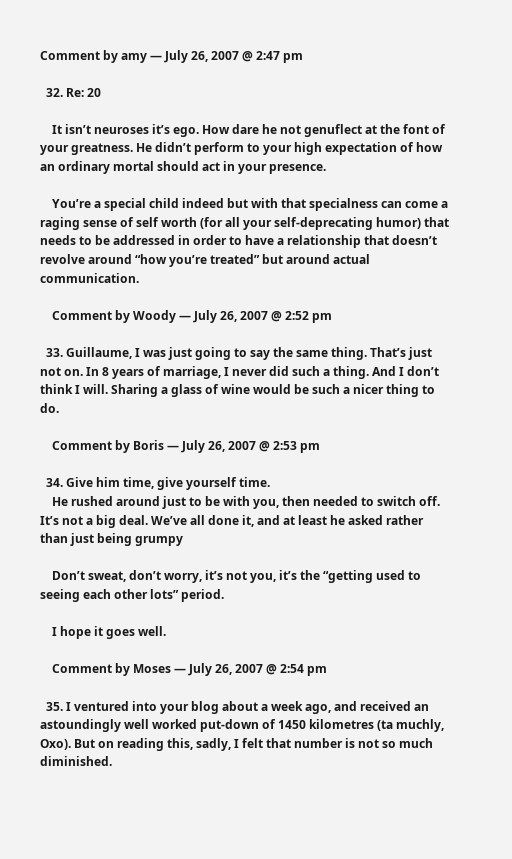Comment by amy — July 26, 2007 @ 2:47 pm

  32. Re: 20

    It isn’t neuroses it’s ego. How dare he not genuflect at the font of your greatness. He didn’t perform to your high expectation of how an ordinary mortal should act in your presence.

    You’re a special child indeed but with that specialness can come a raging sense of self worth (for all your self-deprecating humor) that needs to be addressed in order to have a relationship that doesn’t revolve around “how you’re treated” but around actual communication.

    Comment by Woody — July 26, 2007 @ 2:52 pm

  33. Guillaume, I was just going to say the same thing. That’s just not on. In 8 years of marriage, I never did such a thing. And I don’t think I will. Sharing a glass of wine would be such a nicer thing to do.

    Comment by Boris — July 26, 2007 @ 2:53 pm

  34. Give him time, give yourself time.
    He rushed around just to be with you, then needed to switch off. It’s not a big deal. We’ve all done it, and at least he asked rather than just being grumpy

    Don’t sweat, don’t worry, it’s not you, it’s the “getting used to seeing each other lots” period.

    I hope it goes well.

    Comment by Moses — July 26, 2007 @ 2:54 pm

  35. I ventured into your blog about a week ago, and received an astoundingly well worked put-down of 1450 kilometres (ta muchly, Oxo). But on reading this, sadly, I felt that number is not so much diminished.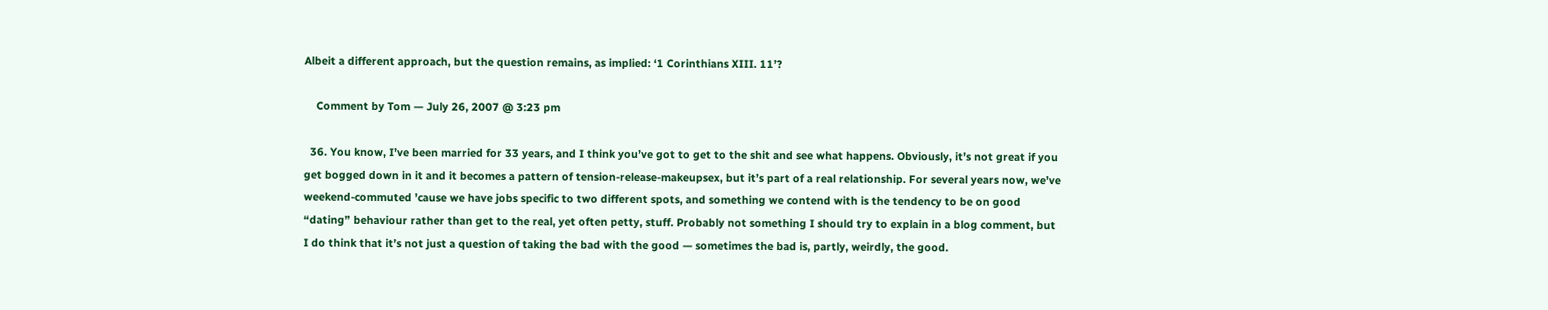Albeit a different approach, but the question remains, as implied: ‘1 Corinthians XIII. 11’?

    Comment by Tom — July 26, 2007 @ 3:23 pm

  36. You know, I’ve been married for 33 years, and I think you’ve got to get to the shit and see what happens. Obviously, it’s not great if you get bogged down in it and it becomes a pattern of tension-release-makeupsex, but it’s part of a real relationship. For several years now, we’ve weekend-commuted ’cause we have jobs specific to two different spots, and something we contend with is the tendency to be on good “dating” behaviour rather than get to the real, yet often petty, stuff. Probably not something I should try to explain in a blog comment, but I do think that it’s not just a question of taking the bad with the good — sometimes the bad is, partly, weirdly, the good.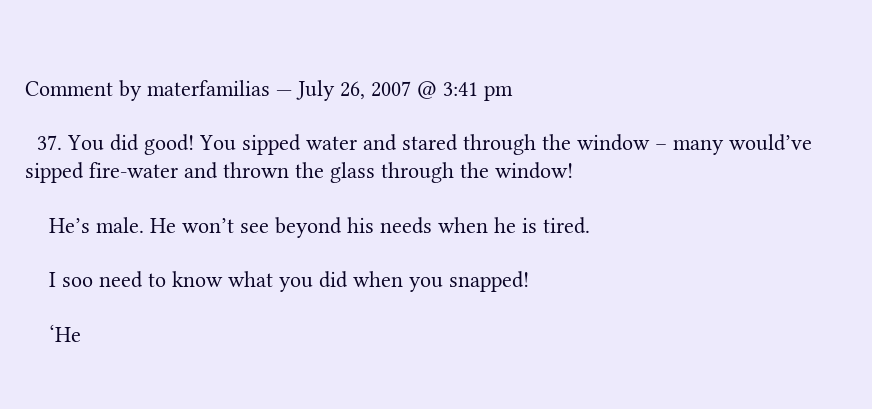Comment by materfamilias — July 26, 2007 @ 3:41 pm

  37. You did good! You sipped water and stared through the window – many would’ve sipped fire-water and thrown the glass through the window!

    He’s male. He won’t see beyond his needs when he is tired.

    I soo need to know what you did when you snapped!

    ‘He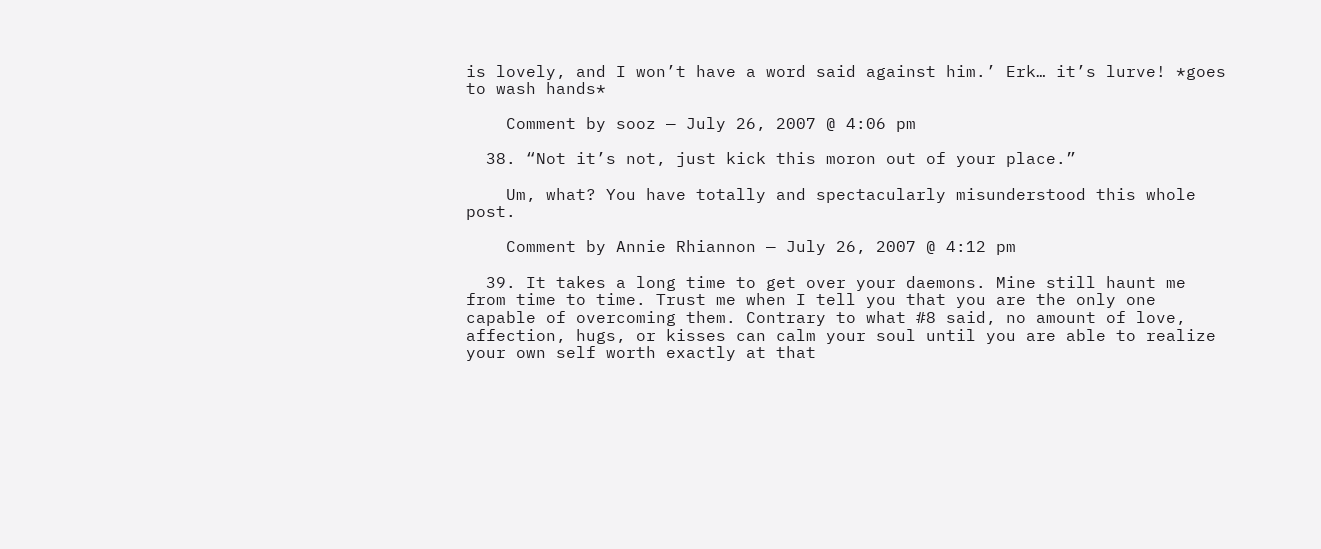is lovely, and I won’t have a word said against him.’ Erk… it’s lurve! *goes to wash hands*

    Comment by sooz — July 26, 2007 @ 4:06 pm

  38. “Not it’s not, just kick this moron out of your place.”

    Um, what? You have totally and spectacularly misunderstood this whole post.

    Comment by Annie Rhiannon — July 26, 2007 @ 4:12 pm

  39. It takes a long time to get over your daemons. Mine still haunt me from time to time. Trust me when I tell you that you are the only one capable of overcoming them. Contrary to what #8 said, no amount of love, affection, hugs, or kisses can calm your soul until you are able to realize your own self worth exactly at that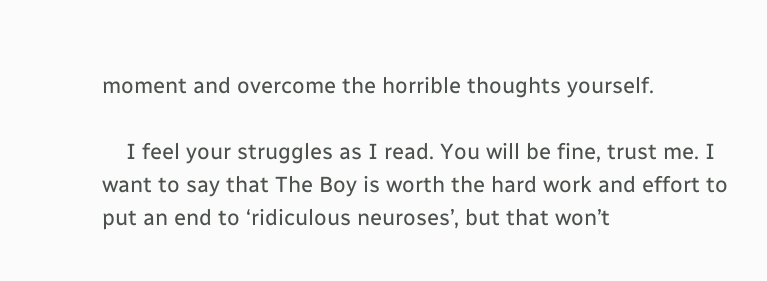moment and overcome the horrible thoughts yourself.

    I feel your struggles as I read. You will be fine, trust me. I want to say that The Boy is worth the hard work and effort to put an end to ‘ridiculous neuroses’, but that won’t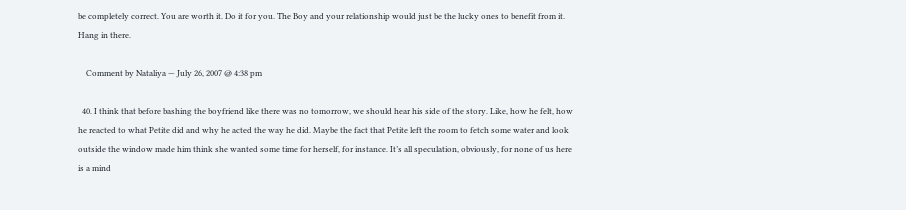be completely correct. You are worth it. Do it for you. The Boy and your relationship would just be the lucky ones to benefit from it. Hang in there.

    Comment by Nataliya — July 26, 2007 @ 4:38 pm

  40. I think that before bashing the boyfriend like there was no tomorrow, we should hear his side of the story. Like, how he felt, how he reacted to what Petite did and why he acted the way he did. Maybe the fact that Petite left the room to fetch some water and look outside the window made him think she wanted some time for herself, for instance. It’s all speculation, obviously, for none of us here is a mind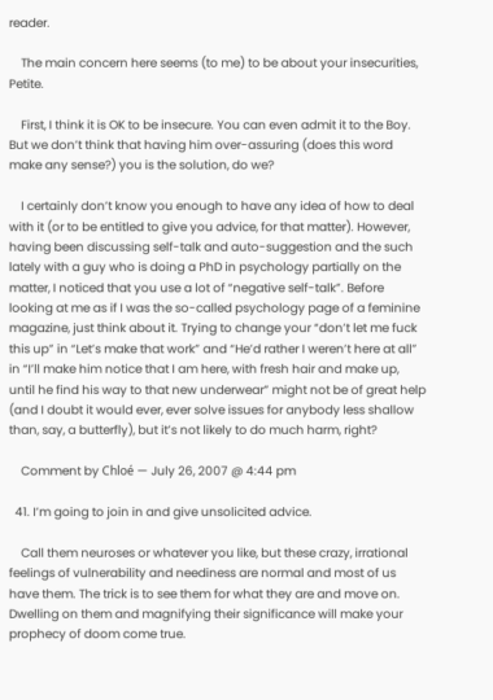reader.

    The main concern here seems (to me) to be about your insecurities, Petite.

    First, I think it is OK to be insecure. You can even admit it to the Boy. But we don’t think that having him over-assuring (does this word make any sense?) you is the solution, do we?

    I certainly don’t know you enough to have any idea of how to deal with it (or to be entitled to give you advice, for that matter). However, having been discussing self-talk and auto-suggestion and the such lately with a guy who is doing a PhD in psychology partially on the matter, I noticed that you use a lot of “negative self-talk”. Before looking at me as if I was the so-called psychology page of a feminine magazine, just think about it. Trying to change your “don’t let me fuck this up” in “Let’s make that work” and “He’d rather I weren’t here at all” in “I’ll make him notice that I am here, with fresh hair and make up, until he find his way to that new underwear” might not be of great help (and I doubt it would ever, ever solve issues for anybody less shallow than, say, a butterfly), but it’s not likely to do much harm, right?

    Comment by Chloé — July 26, 2007 @ 4:44 pm

  41. I’m going to join in and give unsolicited advice.

    Call them neuroses or whatever you like, but these crazy, irrational feelings of vulnerability and neediness are normal and most of us have them. The trick is to see them for what they are and move on. Dwelling on them and magnifying their significance will make your prophecy of doom come true.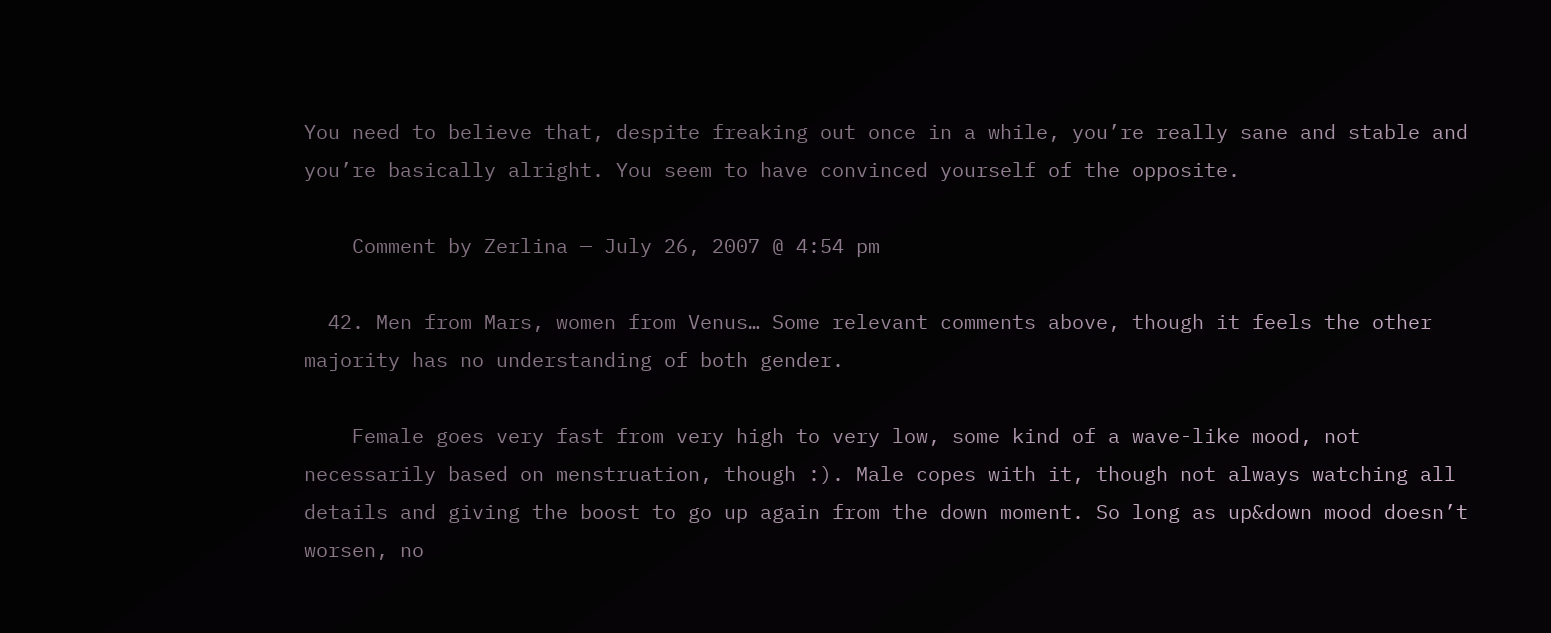You need to believe that, despite freaking out once in a while, you’re really sane and stable and you’re basically alright. You seem to have convinced yourself of the opposite.

    Comment by Zerlina — July 26, 2007 @ 4:54 pm

  42. Men from Mars, women from Venus… Some relevant comments above, though it feels the other majority has no understanding of both gender.

    Female goes very fast from very high to very low, some kind of a wave-like mood, not necessarily based on menstruation, though :). Male copes with it, though not always watching all details and giving the boost to go up again from the down moment. So long as up&down mood doesn’t worsen, no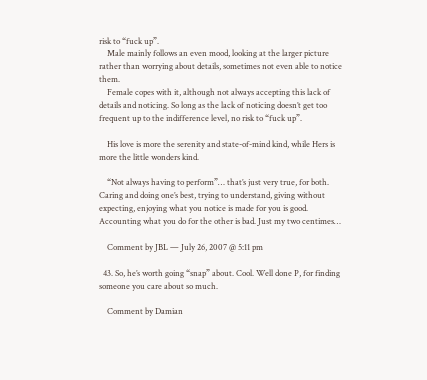risk to “fuck up”.
    Male mainly follows an even mood, looking at the larger picture rather than worrying about details, sometimes not even able to notice them.
    Female copes with it, although not always accepting this lack of details and noticing. So long as the lack of noticing doesn’t get too frequent up to the indifference level, no risk to “fuck up”.

    His love is more the serenity and state-of-mind kind, while Hers is more the little wonders kind.

    “Not always having to perform”… that’s just very true, for both. Caring and doing one’s best, trying to understand, giving without expecting, enjoying what you notice is made for you is good. Accounting what you do for the other is bad. Just my two centimes…

    Comment by JBL — July 26, 2007 @ 5:11 pm

  43. So, he’s worth going “snap” about. Cool. Well done P, for finding someone you care about so much.

    Comment by Damian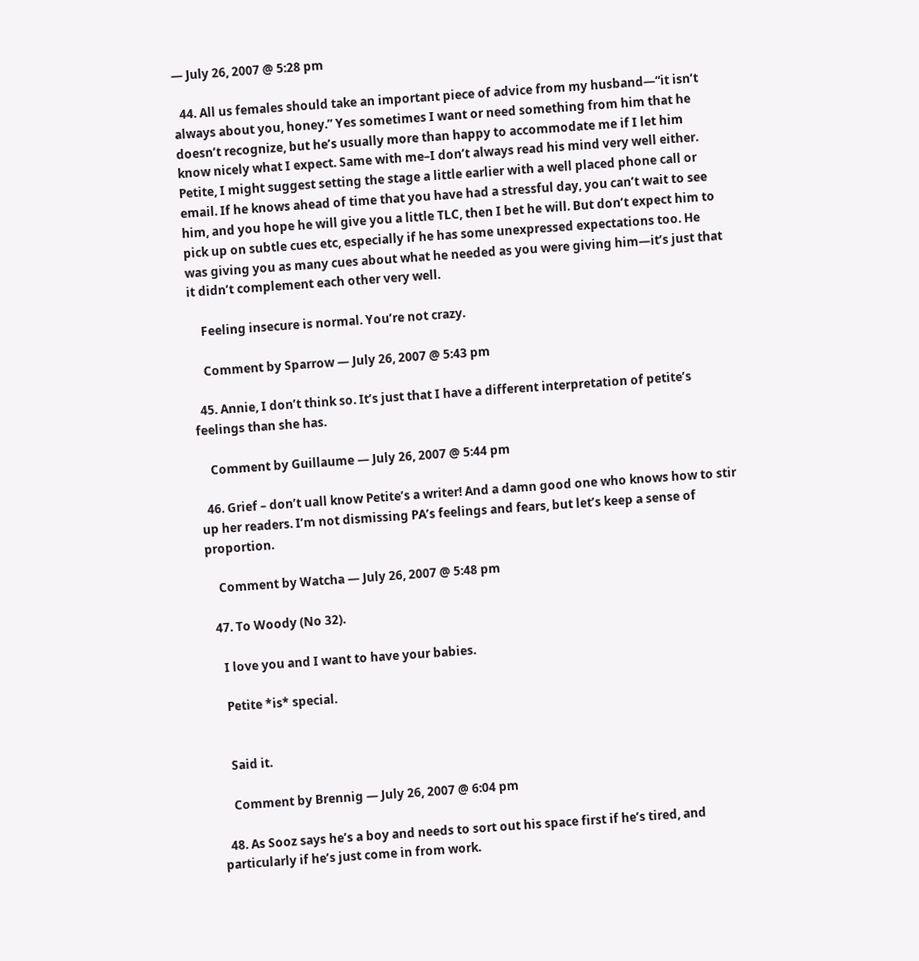— July 26, 2007 @ 5:28 pm

  44. All us females should take an important piece of advice from my husband—“it isn’t always about you, honey.” Yes sometimes I want or need something from him that he doesn’t recognize, but he’s usually more than happy to accommodate me if I let him know nicely what I expect. Same with me–I don’t always read his mind very well either. Petite, I might suggest setting the stage a little earlier with a well placed phone call or email. If he knows ahead of time that you have had a stressful day, you can’t wait to see him, and you hope he will give you a little TLC, then I bet he will. But don’t expect him to pick up on subtle cues etc, especially if he has some unexpressed expectations too. He was giving you as many cues about what he needed as you were giving him—it’s just that it didn’t complement each other very well.

    Feeling insecure is normal. You’re not crazy.

    Comment by Sparrow — July 26, 2007 @ 5:43 pm

  45. Annie, I don’t think so. It’s just that I have a different interpretation of petite’s feelings than she has.

    Comment by Guillaume — July 26, 2007 @ 5:44 pm

  46. Grief – don’t uall know Petite’s a writer! And a damn good one who knows how to stir up her readers. I’m not dismissing PA’s feelings and fears, but let’s keep a sense of proportion.

    Comment by Watcha — July 26, 2007 @ 5:48 pm

  47. To Woody (No 32).

    I love you and I want to have your babies.

    Petite *is* special.


    Said it.

    Comment by Brennig — July 26, 2007 @ 6:04 pm

  48. As Sooz says he’s a boy and needs to sort out his space first if he’s tired, and particularly if he’s just come in from work.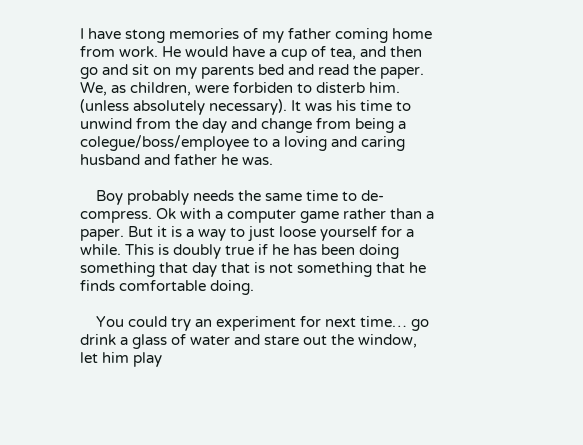I have stong memories of my father coming home from work. He would have a cup of tea, and then go and sit on my parents bed and read the paper. We, as children, were forbiden to disterb him. (unless absolutely necessary). It was his time to unwind from the day and change from being a colegue/boss/employee to a loving and caring husband and father he was.

    Boy probably needs the same time to de-compress. Ok with a computer game rather than a paper. But it is a way to just loose yourself for a while. This is doubly true if he has been doing something that day that is not something that he finds comfortable doing.

    You could try an experiment for next time… go drink a glass of water and stare out the window, let him play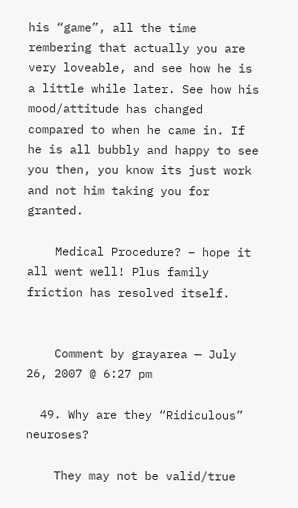his “game”, all the time rembering that actually you are very loveable, and see how he is a little while later. See how his mood/attitude has changed compared to when he came in. If he is all bubbly and happy to see you then, you know its just work and not him taking you for granted.

    Medical Procedure? – hope it all went well! Plus family friction has resolved itself.


    Comment by grayarea — July 26, 2007 @ 6:27 pm

  49. Why are they “Ridiculous” neuroses?

    They may not be valid/true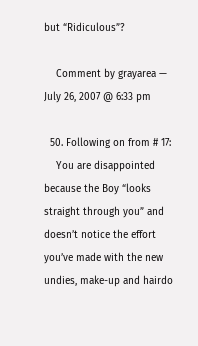but “Ridiculous”?

    Comment by grayarea — July 26, 2007 @ 6:33 pm

  50. Following on from # 17:
    You are disappointed because the Boy “looks straight through you” and doesn’t notice the effort you’ve made with the new undies, make-up and hairdo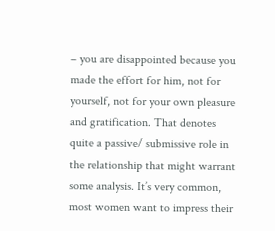– you are disappointed because you made the effort for him, not for yourself, not for your own pleasure and gratification. That denotes quite a passive/ submissive role in the relationship that might warrant some analysis. It’s very common, most women want to impress their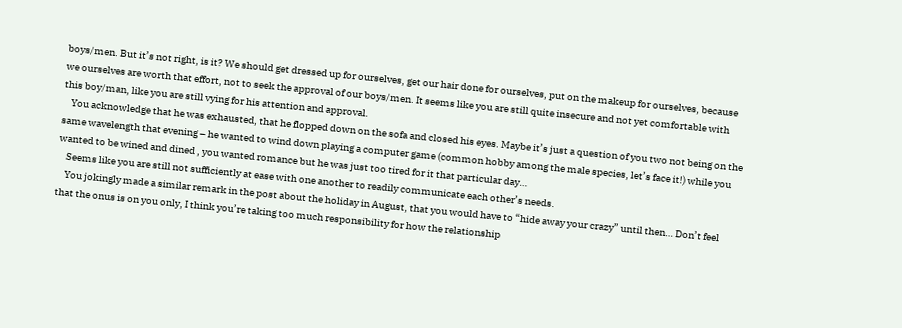boys/men. But it’s not right, is it? We should get dressed up for ourselves, get our hair done for ourselves, put on the makeup for ourselves, because we ourselves are worth that effort, not to seek the approval of our boys/men. It seems like you are still quite insecure and not yet comfortable with this boy/man, like you are still vying for his attention and approval.
    You acknowledge that he was exhausted, that he flopped down on the sofa and closed his eyes. Maybe it’s just a question of you two not being on the same wavelength that evening – he wanted to wind down playing a computer game (common hobby among the male species, let’s face it!) while you wanted to be wined and dined , you wanted romance but he was just too tired for it that particular day…
    Seems like you are still not sufficiently at ease with one another to readily communicate each other’s needs.
    You jokingly made a similar remark in the post about the holiday in August, that you would have to “hide away your crazy” until then… Don’t feel that the onus is on you only, I think you’re taking too much responsibility for how the relationship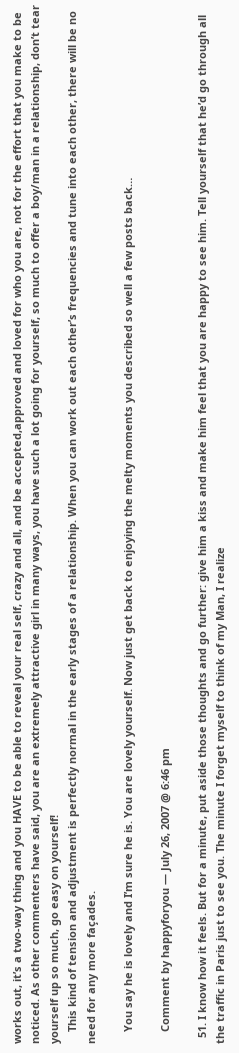works out, it’s a two-way thing and you HAVE to be able to reveal your real self, crazy and all, and be accepted,approved and loved for who you are, not for the effort that you make to be noticed. As other commenters have said, you are an extremely attractive girl in many ways, you have such a lot going for yourself, so much to offer a boy/man in a relationship, don’t tear yourself up so much, go easy on yourself!
    This kind of tension and adjustment is perfectly normal in the early stages of a relationship. When you can work out each other’s frequencies and tune into each other, there will be no need for any more façades.

    You say he is lovely and I’m sure he is. You are lovely yourself. Now just get back to enjoying the melty moments you described so well a few posts back…

    Comment by happyforyou — July 26, 2007 @ 6:46 pm

  51. I know how it feels. But for a minute, put aside those thoughts and go further: give him a kiss and make him feel that you are happy to see him. Tell yourself that he’d go through all the traffic in Paris just to see you. The minute I forget myself to think of my Man, I realize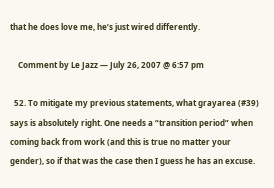that he does love me, he’s just wired differently.

    Comment by Le Jazz — July 26, 2007 @ 6:57 pm

  52. To mitigate my previous statements, what grayarea (#39) says is absolutely right. One needs a “transition period” when coming back from work (and this is true no matter your gender), so if that was the case then I guess he has an excuse.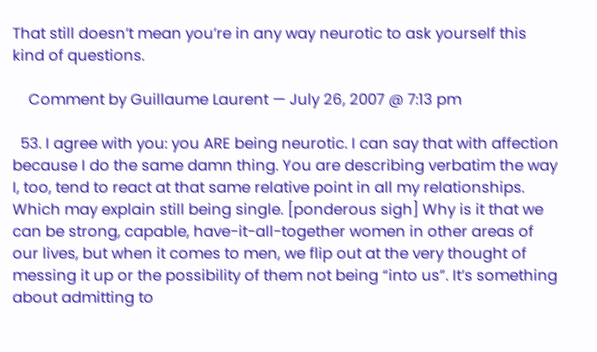That still doesn’t mean you’re in any way neurotic to ask yourself this kind of questions.

    Comment by Guillaume Laurent — July 26, 2007 @ 7:13 pm

  53. I agree with you: you ARE being neurotic. I can say that with affection because I do the same damn thing. You are describing verbatim the way I, too, tend to react at that same relative point in all my relationships. Which may explain still being single. [ponderous sigh] Why is it that we can be strong, capable, have-it-all-together women in other areas of our lives, but when it comes to men, we flip out at the very thought of messing it up or the possibility of them not being “into us”. It’s something about admitting to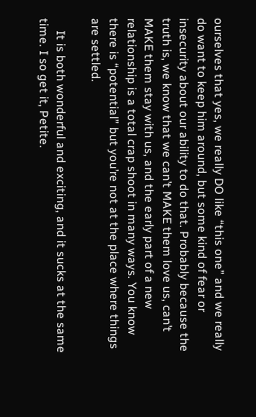ourselves that yes, we really DO like “this one” and we really do want to keep him around, but some kind of fear or insecurity about our ability to do that. Probably because the truth is, we know that we can’t MAKE them love us, can’t MAKE them stay with us, and the early part of a new relationship is a total crap shoot in many ways. You know there is “potential” but you’re not at the place where things are settled.

    It is both wonderful and exciting, and it sucks at the same time. I so get it, Petite.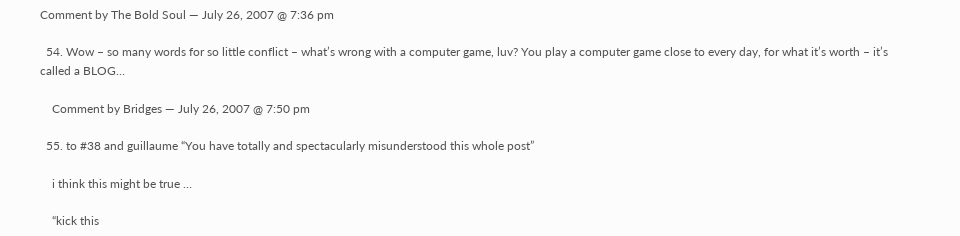Comment by The Bold Soul — July 26, 2007 @ 7:36 pm

  54. Wow – so many words for so little conflict – what’s wrong with a computer game, luv? You play a computer game close to every day, for what it’s worth – it’s called a BLOG…

    Comment by Bridges — July 26, 2007 @ 7:50 pm

  55. to #38 and guillaume “You have totally and spectacularly misunderstood this whole post”

    i think this might be true …

    “kick this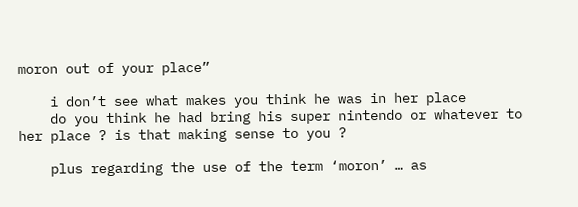moron out of your place”

    i don’t see what makes you think he was in her place
    do you think he had bring his super nintendo or whatever to her place ? is that making sense to you ?

    plus regarding the use of the term ‘moron’ … as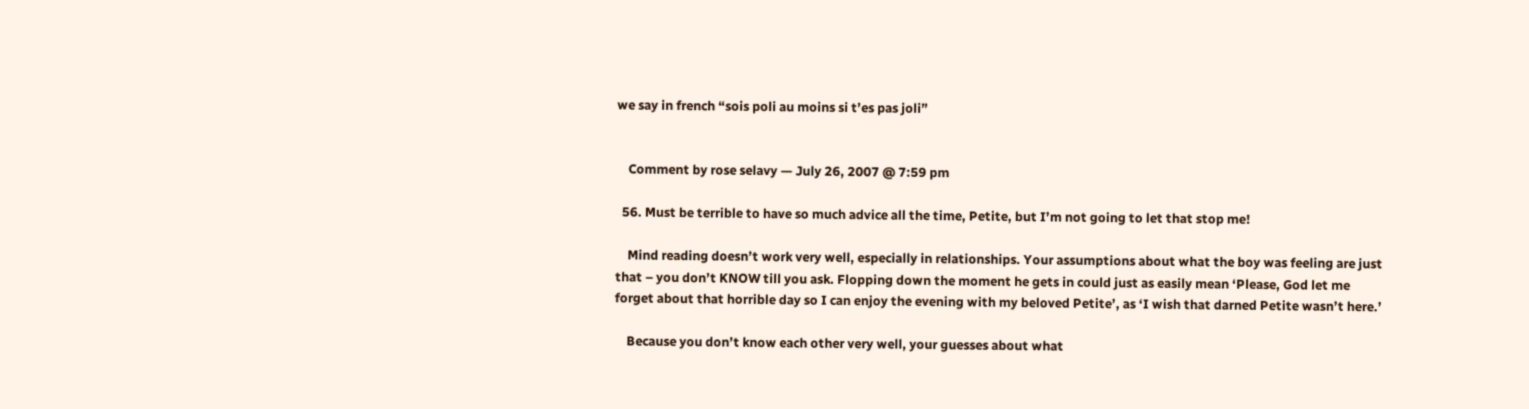we say in french “sois poli au moins si t’es pas joli”


    Comment by rose selavy — July 26, 2007 @ 7:59 pm

  56. Must be terrible to have so much advice all the time, Petite, but I’m not going to let that stop me!

    Mind reading doesn’t work very well, especially in relationships. Your assumptions about what the boy was feeling are just that – you don’t KNOW till you ask. Flopping down the moment he gets in could just as easily mean ‘Please, God let me forget about that horrible day so I can enjoy the evening with my beloved Petite’, as ‘I wish that darned Petite wasn’t here.’

    Because you don’t know each other very well, your guesses about what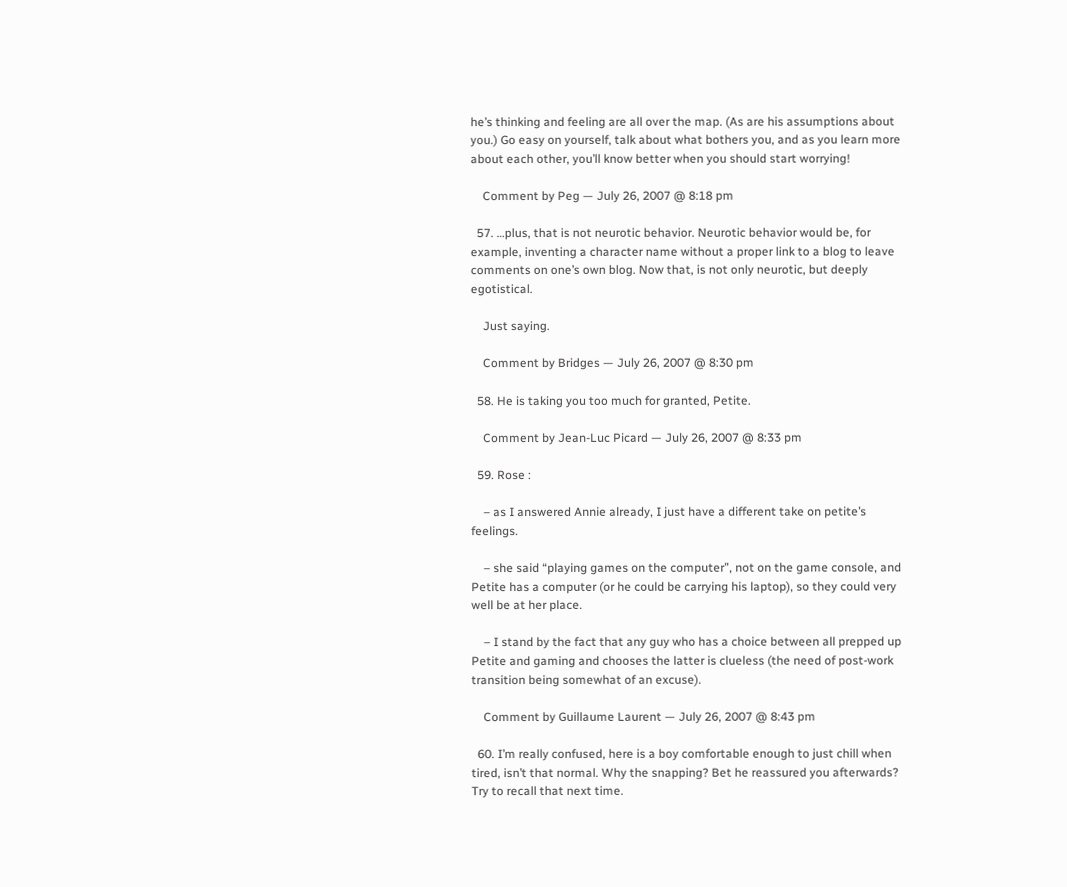he’s thinking and feeling are all over the map. (As are his assumptions about you.) Go easy on yourself, talk about what bothers you, and as you learn more about each other, you’ll know better when you should start worrying!

    Comment by Peg — July 26, 2007 @ 8:18 pm

  57. …plus, that is not neurotic behavior. Neurotic behavior would be, for example, inventing a character name without a proper link to a blog to leave comments on one’s own blog. Now that, is not only neurotic, but deeply egotistical.

    Just saying.

    Comment by Bridges — July 26, 2007 @ 8:30 pm

  58. He is taking you too much for granted, Petite.

    Comment by Jean-Luc Picard — July 26, 2007 @ 8:33 pm

  59. Rose :

    – as I answered Annie already, I just have a different take on petite’s feelings.

    – she said “playing games on the computer”, not on the game console, and Petite has a computer (or he could be carrying his laptop), so they could very well be at her place.

    – I stand by the fact that any guy who has a choice between all prepped up Petite and gaming and chooses the latter is clueless (the need of post-work transition being somewhat of an excuse).

    Comment by Guillaume Laurent — July 26, 2007 @ 8:43 pm

  60. I’m really confused, here is a boy comfortable enough to just chill when tired, isn’t that normal. Why the snapping? Bet he reassured you afterwards? Try to recall that next time.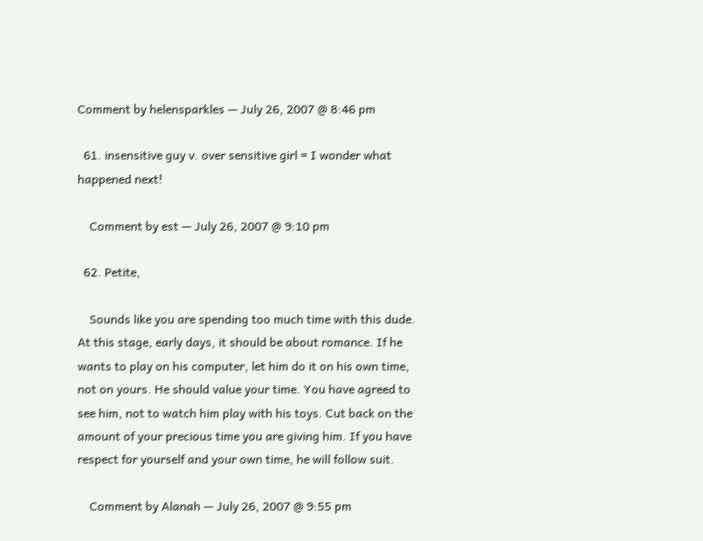Comment by helensparkles — July 26, 2007 @ 8:46 pm

  61. insensitive guy v. over sensitive girl = I wonder what happened next!

    Comment by est — July 26, 2007 @ 9:10 pm

  62. Petite,

    Sounds like you are spending too much time with this dude. At this stage, early days, it should be about romance. If he wants to play on his computer, let him do it on his own time, not on yours. He should value your time. You have agreed to see him, not to watch him play with his toys. Cut back on the amount of your precious time you are giving him. If you have respect for yourself and your own time, he will follow suit.

    Comment by Alanah — July 26, 2007 @ 9:55 pm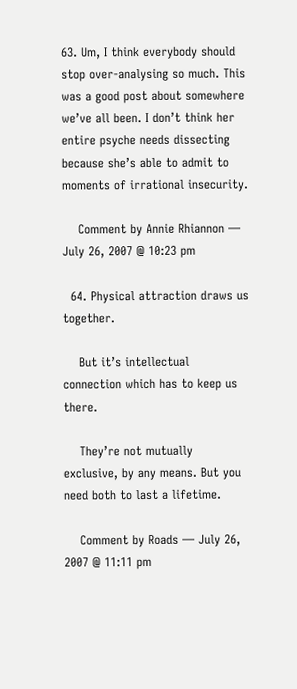63. Um, I think everybody should stop over-analysing so much. This was a good post about somewhere we’ve all been. I don’t think her entire psyche needs dissecting because she’s able to admit to moments of irrational insecurity.

    Comment by Annie Rhiannon — July 26, 2007 @ 10:23 pm

  64. Physical attraction draws us together.

    But it’s intellectual connection which has to keep us there.

    They’re not mutually exclusive, by any means. But you need both to last a lifetime.

    Comment by Roads — July 26, 2007 @ 11:11 pm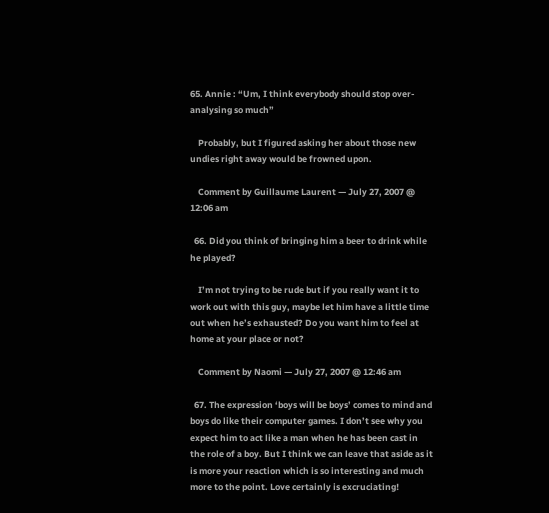65. Annie : “Um, I think everybody should stop over-analysing so much”

    Probably, but I figured asking her about those new undies right away would be frowned upon.

    Comment by Guillaume Laurent — July 27, 2007 @ 12:06 am

  66. Did you think of bringing him a beer to drink while he played?

    I’m not trying to be rude but if you really want it to work out with this guy, maybe let him have a little time out when he’s exhausted? Do you want him to feel at home at your place or not?

    Comment by Naomi — July 27, 2007 @ 12:46 am

  67. The expression ‘boys will be boys’ comes to mind and boys do like their computer games. I don’t see why you expect him to act like a man when he has been cast in the role of a boy. But I think we can leave that aside as it is more your reaction which is so interesting and much more to the point. Love certainly is excruciating!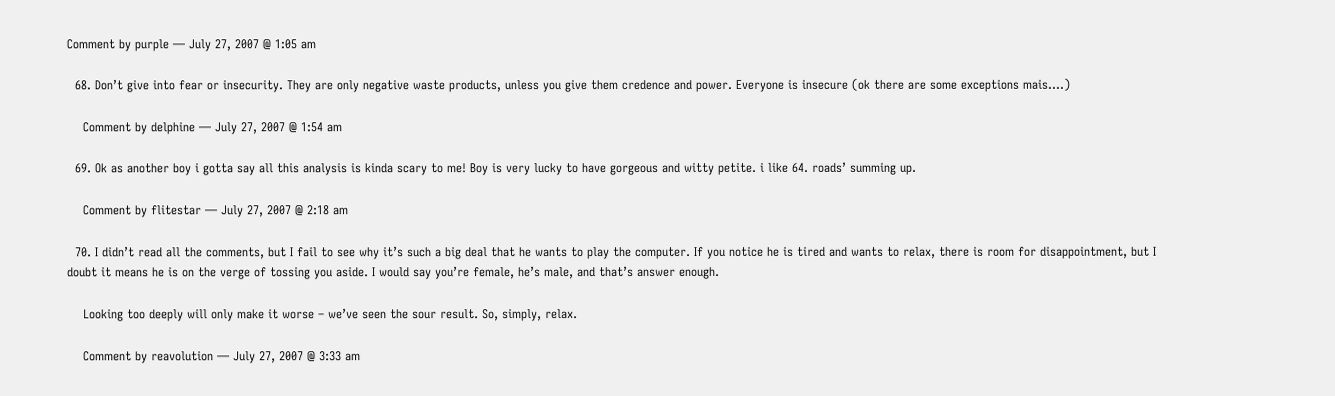Comment by purple — July 27, 2007 @ 1:05 am

  68. Don’t give into fear or insecurity. They are only negative waste products, unless you give them credence and power. Everyone is insecure (ok there are some exceptions mais….)

    Comment by delphine — July 27, 2007 @ 1:54 am

  69. Ok as another boy i gotta say all this analysis is kinda scary to me! Boy is very lucky to have gorgeous and witty petite. i like 64. roads’ summing up.

    Comment by flitestar — July 27, 2007 @ 2:18 am

  70. I didn’t read all the comments, but I fail to see why it’s such a big deal that he wants to play the computer. If you notice he is tired and wants to relax, there is room for disappointment, but I doubt it means he is on the verge of tossing you aside. I would say you’re female, he’s male, and that’s answer enough.

    Looking too deeply will only make it worse – we’ve seen the sour result. So, simply, relax.

    Comment by reavolution — July 27, 2007 @ 3:33 am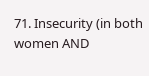71. Insecurity (in both women AND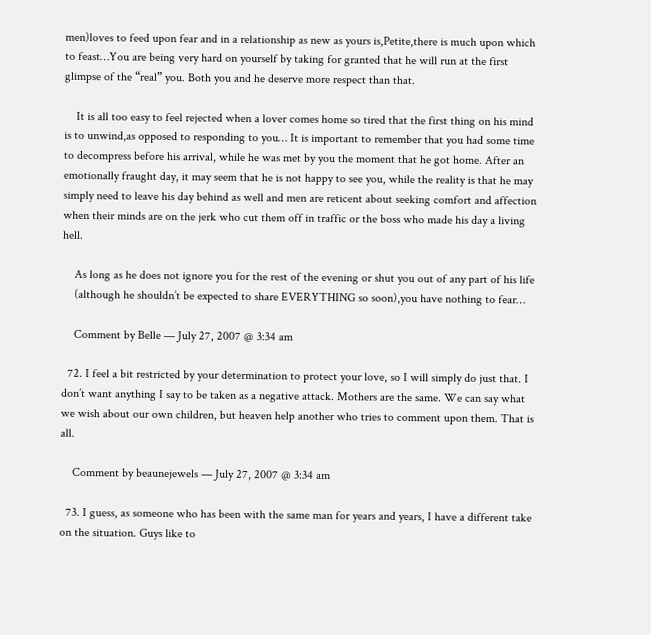men)loves to feed upon fear and in a relationship as new as yours is,Petite,there is much upon which to feast…You are being very hard on yourself by taking for granted that he will run at the first glimpse of the “real” you. Both you and he deserve more respect than that.

    It is all too easy to feel rejected when a lover comes home so tired that the first thing on his mind is to unwind,as opposed to responding to you… It is important to remember that you had some time to decompress before his arrival, while he was met by you the moment that he got home. After an emotionally fraught day, it may seem that he is not happy to see you, while the reality is that he may simply need to leave his day behind as well and men are reticent about seeking comfort and affection when their minds are on the jerk who cut them off in traffic or the boss who made his day a living hell.

    As long as he does not ignore you for the rest of the evening or shut you out of any part of his life
    (although he shouldn’t be expected to share EVERYTHING so soon),you have nothing to fear…

    Comment by Belle — July 27, 2007 @ 3:34 am

  72. I feel a bit restricted by your determination to protect your love, so I will simply do just that. I don’t want anything I say to be taken as a negative attack. Mothers are the same. We can say what we wish about our own children, but heaven help another who tries to comment upon them. That is all.

    Comment by beaunejewels — July 27, 2007 @ 3:34 am

  73. I guess, as someone who has been with the same man for years and years, I have a different take on the situation. Guys like to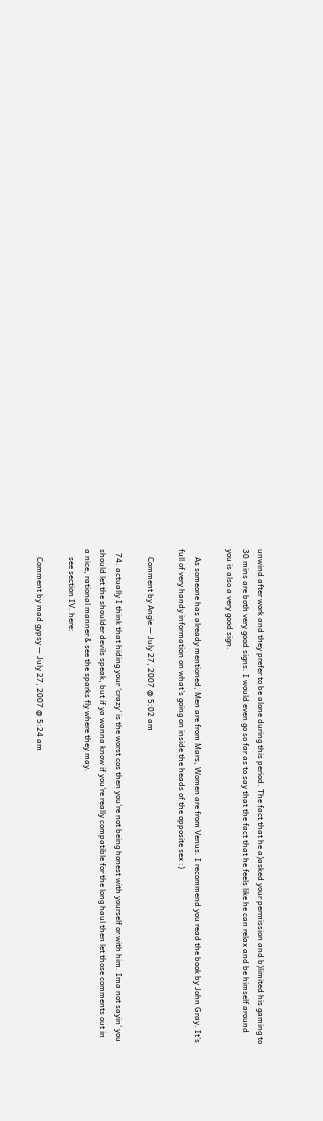unwind after work and they prefer to be alone during this period. The fact that he a)asked your permission and b)limited his gaming to 30 mins are both very good signs. I would even go so far as to say that the fact that he feels like he can relax and be himself around you is also a very good sign.

    As someone has already mentioned, Men are from Mars, Women are from Venus. I recommend you read the book by John Gray. It’s full of very handy information on what’s going on inside the heads of the opposite sex :)

    Comment by Angie — July 27, 2007 @ 5:02 am

  74. actually I think that hiding your ‘crazy’ is the worst cos then you’re not being honest with yourself or with him. Ima not sayin’ you should let the shoulder devils speak, but if ya wanna know if you’re really compatible for the long haul then let those comments out in a nice, rational manner & see the sparks fly where they may.
    see section IV. here:

    Comment by mad gypsy — July 27, 2007 @ 5:24 am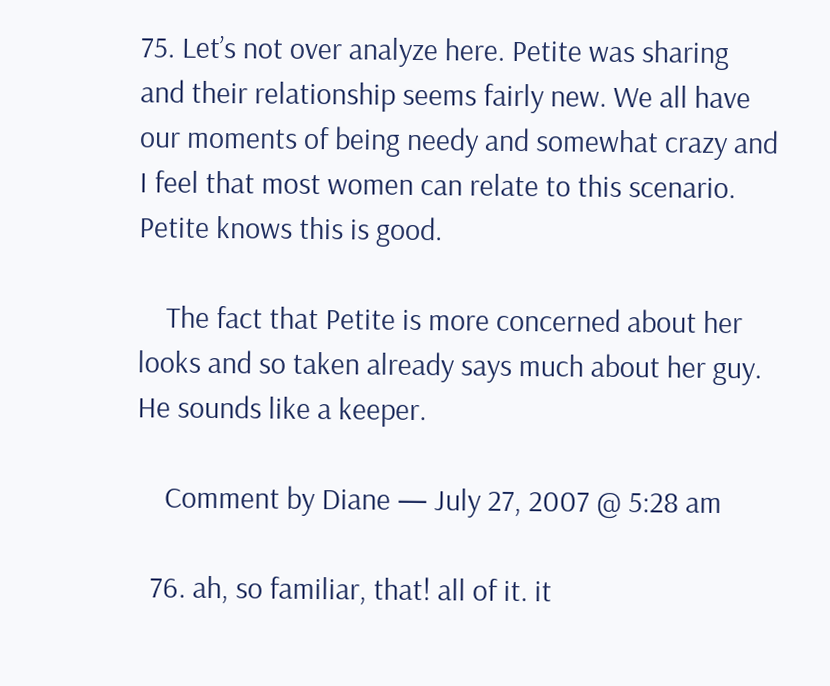75. Let’s not over analyze here. Petite was sharing and their relationship seems fairly new. We all have our moments of being needy and somewhat crazy and I feel that most women can relate to this scenario. Petite knows this is good.

    The fact that Petite is more concerned about her looks and so taken already says much about her guy. He sounds like a keeper.

    Comment by Diane — July 27, 2007 @ 5:28 am

  76. ah, so familiar, that! all of it. it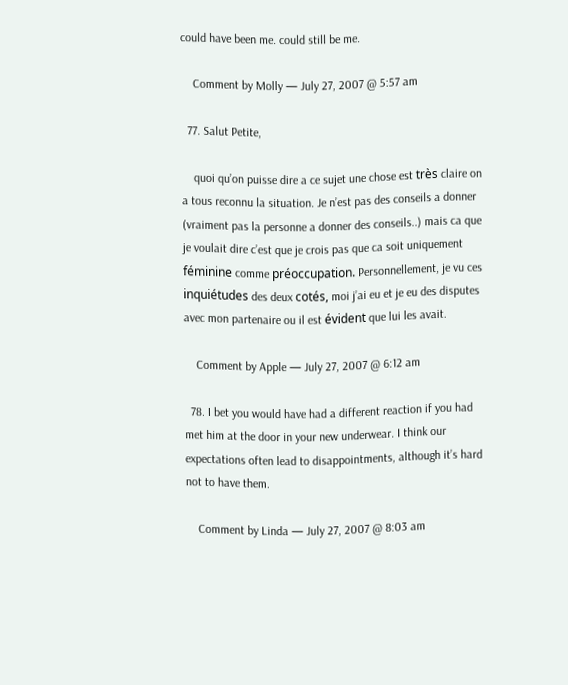could have been me. could still be me.

    Comment by Molly — July 27, 2007 @ 5:57 am

  77. Salut Petite,

    quoi qu’on puisse dire a ce sujet une chose est très claire on a tous reconnu la situation. Je n’est pas des conseils a donner (vraiment pas la personne a donner des conseils..) mais ca que je voulait dire c’est que je crois pas que ca soit uniquement féminine comme préoccupation. Personnellement, je vu ces inquiétudes des deux cotés, moi j’ai eu et je eu des disputes avec mon partenaire ou il est évident que lui les avait.

    Comment by Apple — July 27, 2007 @ 6:12 am

  78. I bet you would have had a different reaction if you had met him at the door in your new underwear. I think our expectations often lead to disappointments, although it’s hard not to have them.

    Comment by Linda — July 27, 2007 @ 8:03 am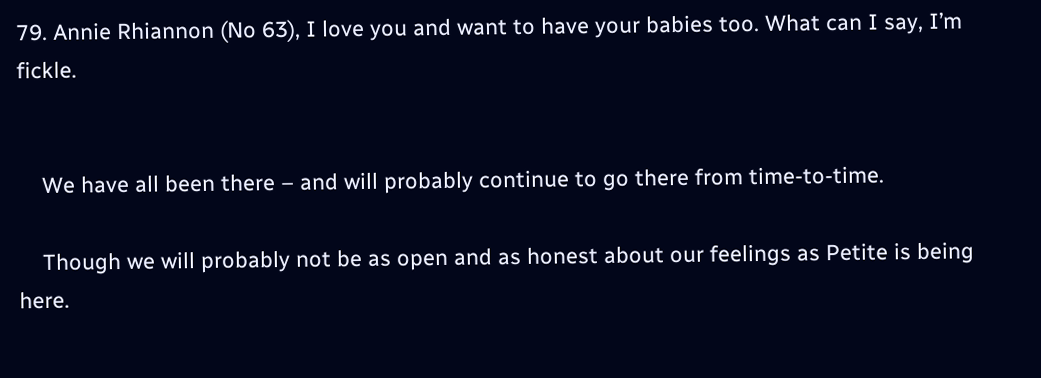79. Annie Rhiannon (No 63), I love you and want to have your babies too. What can I say, I’m fickle.


    We have all been there – and will probably continue to go there from time-to-time.

    Though we will probably not be as open and as honest about our feelings as Petite is being here.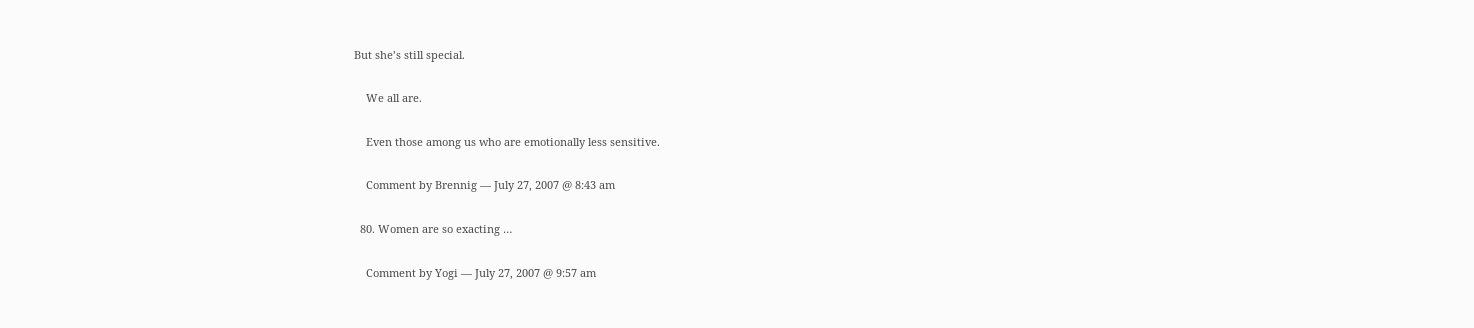But she’s still special.

    We all are.

    Even those among us who are emotionally less sensitive.

    Comment by Brennig — July 27, 2007 @ 8:43 am

  80. Women are so exacting …

    Comment by Yogi — July 27, 2007 @ 9:57 am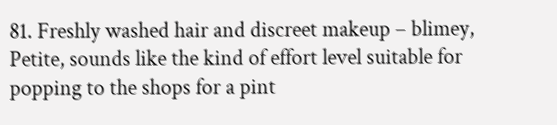81. Freshly washed hair and discreet makeup – blimey, Petite, sounds like the kind of effort level suitable for popping to the shops for a pint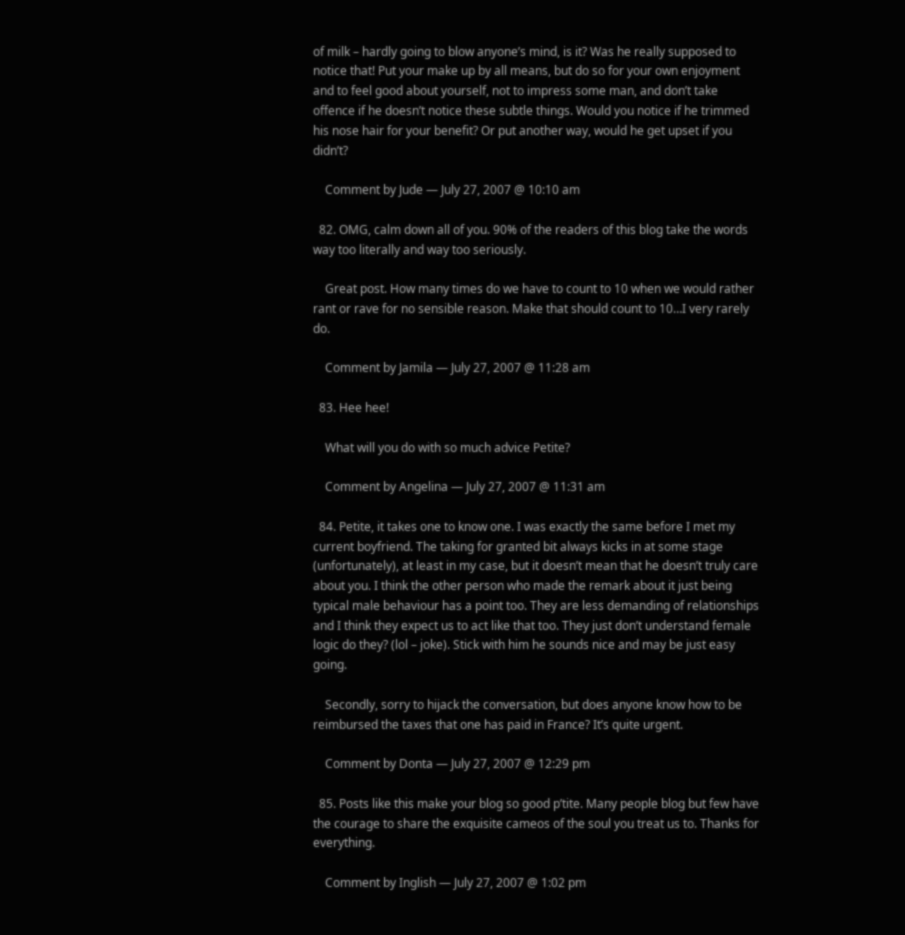of milk – hardly going to blow anyone’s mind, is it? Was he really supposed to notice that! Put your make up by all means, but do so for your own enjoyment and to feel good about yourself, not to impress some man, and don’t take offence if he doesn’t notice these subtle things. Would you notice if he trimmed his nose hair for your benefit? Or put another way, would he get upset if you didn’t?

    Comment by Jude — July 27, 2007 @ 10:10 am

  82. OMG, calm down all of you. 90% of the readers of this blog take the words way too literally and way too seriously.

    Great post. How many times do we have to count to 10 when we would rather rant or rave for no sensible reason. Make that should count to 10…I very rarely do.

    Comment by Jamila — July 27, 2007 @ 11:28 am

  83. Hee hee!

    What will you do with so much advice Petite?

    Comment by Angelina — July 27, 2007 @ 11:31 am

  84. Petite, it takes one to know one. I was exactly the same before I met my current boyfriend. The taking for granted bit always kicks in at some stage (unfortunately), at least in my case, but it doesn’t mean that he doesn’t truly care about you. I think the other person who made the remark about it just being typical male behaviour has a point too. They are less demanding of relationships and I think they expect us to act like that too. They just don’t understand female logic do they? (lol – joke). Stick with him he sounds nice and may be just easy going.

    Secondly, sorry to hijack the conversation, but does anyone know how to be reimbursed the taxes that one has paid in France? It’s quite urgent.

    Comment by Donta — July 27, 2007 @ 12:29 pm

  85. Posts like this make your blog so good p’tite. Many people blog but few have the courage to share the exquisite cameos of the soul you treat us to. Thanks for everything.

    Comment by Inglish — July 27, 2007 @ 1:02 pm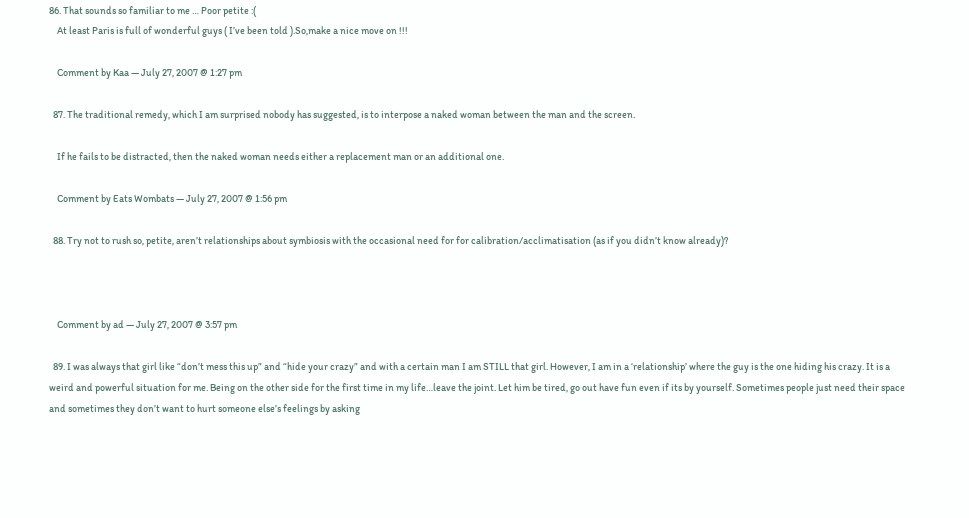86. That sounds so familiar to me … Poor petite :(
    At least Paris is full of wonderful guys ( I’ve been told ).So,make a nice move on !!!

    Comment by Kaa — July 27, 2007 @ 1:27 pm

  87. The traditional remedy, which I am surprised nobody has suggested, is to interpose a naked woman between the man and the screen.

    If he fails to be distracted, then the naked woman needs either a replacement man or an additional one.

    Comment by Eats Wombats — July 27, 2007 @ 1:56 pm

  88. Try not to rush so, petite, aren’t relationships about symbiosis with the occasional need for for calibration/acclimatisation (as if you didn’t know already)?



    Comment by ad — July 27, 2007 @ 3:57 pm

  89. I was always that girl like “don’t mess this up” and “hide your crazy” and with a certain man I am STILL that girl. However, I am in a ‘relationship’ where the guy is the one hiding his crazy. It is a weird and powerful situation for me. Being on the other side for the first time in my life…leave the joint. Let him be tired, go out have fun even if its by yourself. Sometimes people just need their space and sometimes they don’t want to hurt someone else’s feelings by asking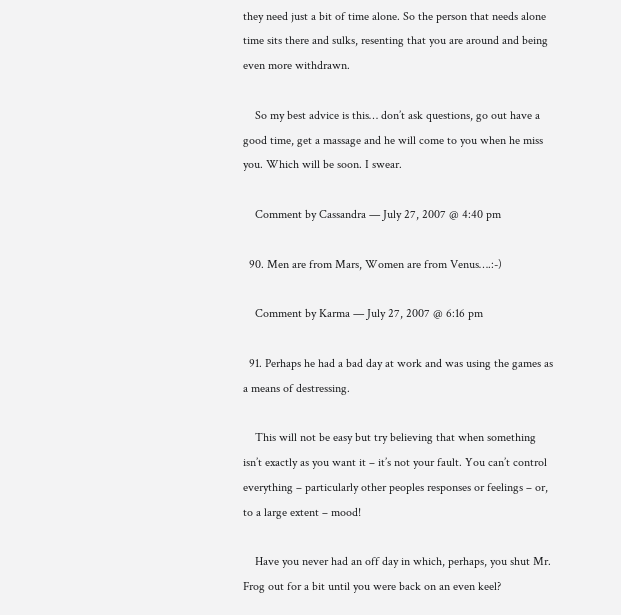they need just a bit of time alone. So the person that needs alone time sits there and sulks, resenting that you are around and being even more withdrawn.

    So my best advice is this… don’t ask questions, go out have a good time, get a massage and he will come to you when he miss you. Which will be soon. I swear.

    Comment by Cassandra — July 27, 2007 @ 4:40 pm

  90. Men are from Mars, Women are from Venus….:-)

    Comment by Karma — July 27, 2007 @ 6:16 pm

  91. Perhaps he had a bad day at work and was using the games as a means of destressing.

    This will not be easy but try believing that when something isn’t exactly as you want it – it’s not your fault. You can’t control everything – particularly other peoples responses or feelings – or, to a large extent – mood!

    Have you never had an off day in which, perhaps, you shut Mr. Frog out for a bit until you were back on an even keel?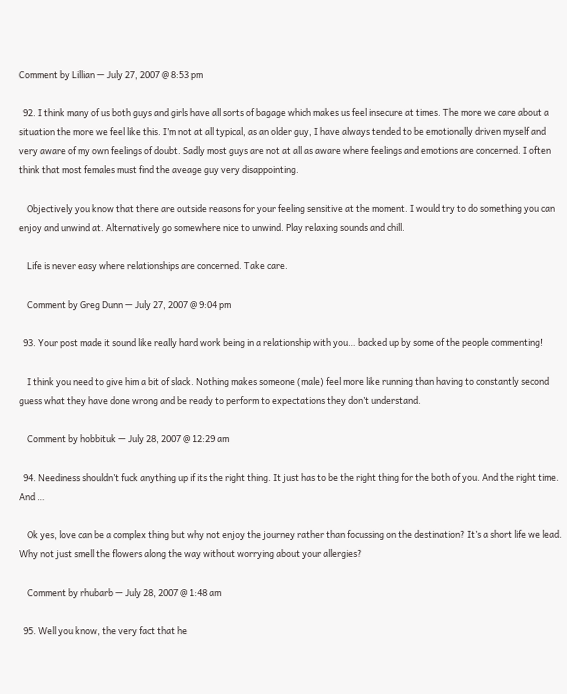Comment by Lillian — July 27, 2007 @ 8:53 pm

  92. I think many of us both guys and girls have all sorts of bagage which makes us feel insecure at times. The more we care about a situation the more we feel like this. I’m not at all typical, as an older guy, I have always tended to be emotionally driven myself and very aware of my own feelings of doubt. Sadly most guys are not at all as aware where feelings and emotions are concerned. I often think that most females must find the aveage guy very disappointing.

    Objectively you know that there are outside reasons for your feeling sensitive at the moment. I would try to do something you can enjoy and unwind at. Alternatively go somewhere nice to unwind. Play relaxing sounds and chill.

    Life is never easy where relationships are concerned. Take care.

    Comment by Greg Dunn — July 27, 2007 @ 9:04 pm

  93. Your post made it sound like really hard work being in a relationship with you… backed up by some of the people commenting!

    I think you need to give him a bit of slack. Nothing makes someone (male) feel more like running than having to constantly second guess what they have done wrong and be ready to perform to expectations they don’t understand.

    Comment by hobbituk — July 28, 2007 @ 12:29 am

  94. Neediness shouldn’t fuck anything up if its the right thing. It just has to be the right thing for the both of you. And the right time. And …

    Ok yes, love can be a complex thing but why not enjoy the journey rather than focussing on the destination? It’s a short life we lead. Why not just smell the flowers along the way without worrying about your allergies?

    Comment by rhubarb — July 28, 2007 @ 1:48 am

  95. Well you know, the very fact that he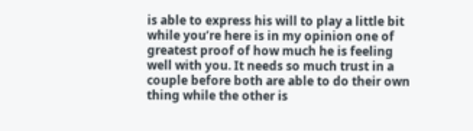is able to express his will to play a little bit while you’re here is in my opinion one of greatest proof of how much he is feeling well with you. It needs so much trust in a couple before both are able to do their own thing while the other is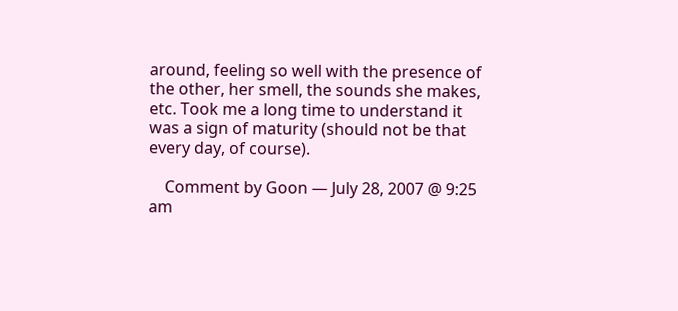around, feeling so well with the presence of the other, her smell, the sounds she makes, etc. Took me a long time to understand it was a sign of maturity (should not be that every day, of course).

    Comment by Goon — July 28, 2007 @ 9:25 am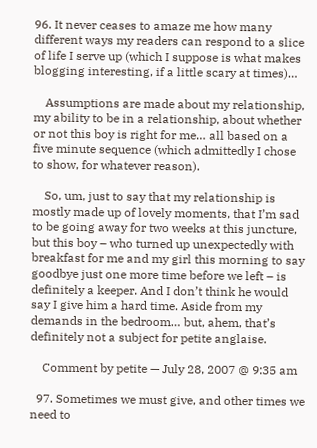96. It never ceases to amaze me how many different ways my readers can respond to a slice of life I serve up (which I suppose is what makes blogging interesting, if a little scary at times)…

    Assumptions are made about my relationship, my ability to be in a relationship, about whether or not this boy is right for me… all based on a five minute sequence (which admittedly I chose to show, for whatever reason).

    So, um, just to say that my relationship is mostly made up of lovely moments, that I’m sad to be going away for two weeks at this juncture, but this boy – who turned up unexpectedly with breakfast for me and my girl this morning to say goodbye just one more time before we left – is definitely a keeper. And I don’t think he would say I give him a hard time. Aside from my demands in the bedroom… but, ahem, that’s definitely not a subject for petite anglaise.

    Comment by petite — July 28, 2007 @ 9:35 am

  97. Sometimes we must give, and other times we need to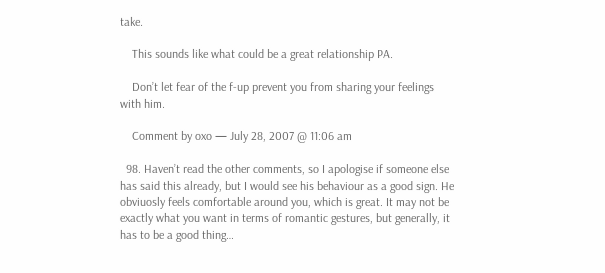take.

    This sounds like what could be a great relationship PA.

    Don’t let fear of the f-up prevent you from sharing your feelings with him.

    Comment by oxo — July 28, 2007 @ 11:06 am

  98. Haven’t read the other comments, so I apologise if someone else has said this already, but I would see his behaviour as a good sign. He obviuosly feels comfortable around you, which is great. It may not be exactly what you want in terms of romantic gestures, but generally, it has to be a good thing…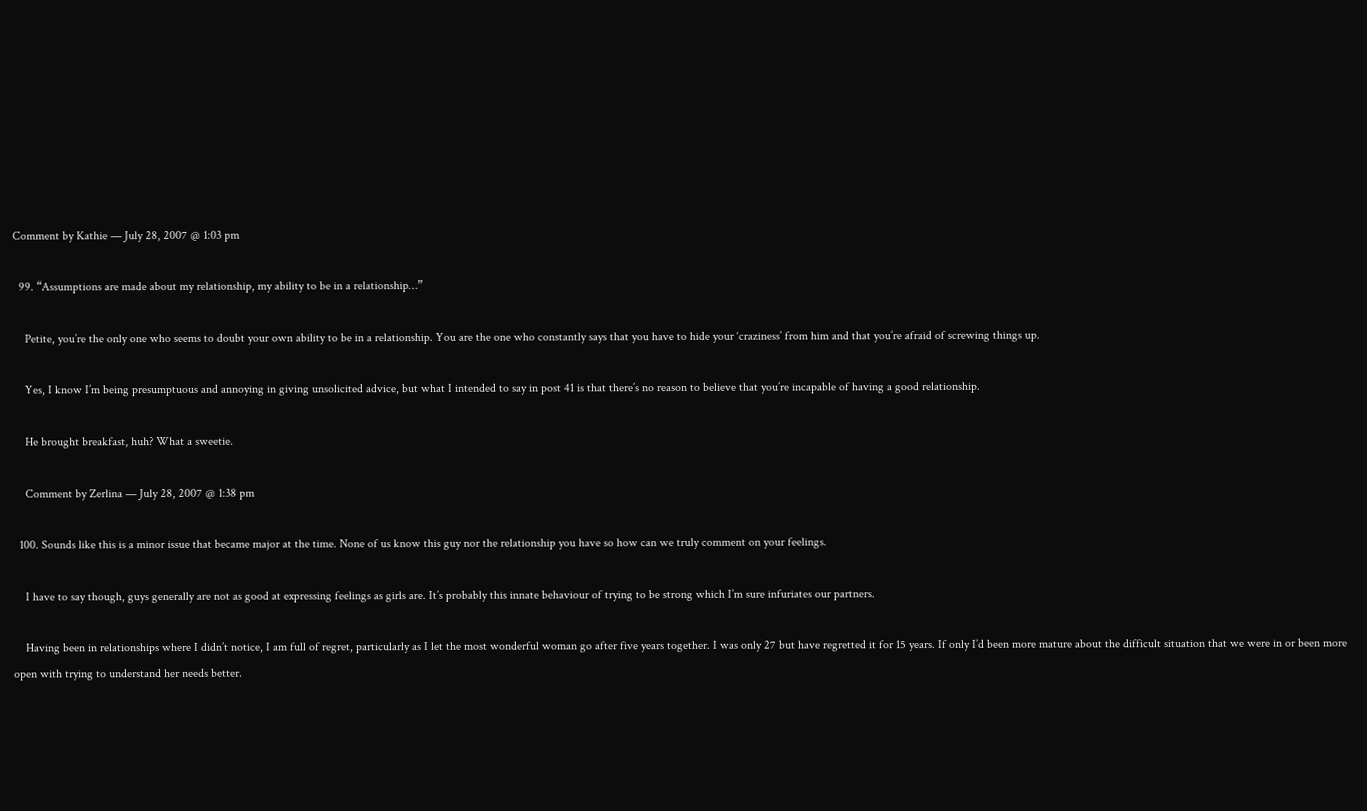Comment by Kathie — July 28, 2007 @ 1:03 pm

  99. “Assumptions are made about my relationship, my ability to be in a relationship…”

    Petite, you’re the only one who seems to doubt your own ability to be in a relationship. You are the one who constantly says that you have to hide your ‘craziness’ from him and that you’re afraid of screwing things up.

    Yes, I know I’m being presumptuous and annoying in giving unsolicited advice, but what I intended to say in post 41 is that there’s no reason to believe that you’re incapable of having a good relationship.

    He brought breakfast, huh? What a sweetie.

    Comment by Zerlina — July 28, 2007 @ 1:38 pm

  100. Sounds like this is a minor issue that became major at the time. None of us know this guy nor the relationship you have so how can we truly comment on your feelings.

    I have to say though, guys generally are not as good at expressing feelings as girls are. It’s probably this innate behaviour of trying to be strong which I’m sure infuriates our partners.

    Having been in relationships where I didn’t notice, I am full of regret, particularly as I let the most wonderful woman go after five years together. I was only 27 but have regretted it for 15 years. If only I’d been more mature about the difficult situation that we were in or been more open with trying to understand her needs better.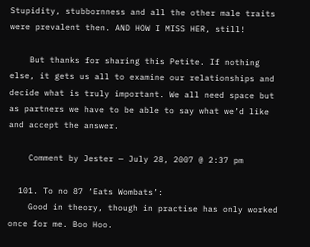Stupidity, stubbornness and all the other male traits were prevalent then. AND HOW I MISS HER, still!

    But thanks for sharing this Petite. If nothing else, it gets us all to examine our relationships and decide what is truly important. We all need space but as partners we have to be able to say what we’d like and accept the answer.

    Comment by Jester — July 28, 2007 @ 2:37 pm

  101. To no 87 ‘Eats Wombats’:
    Good in theory, though in practise has only worked once for me. Boo Hoo.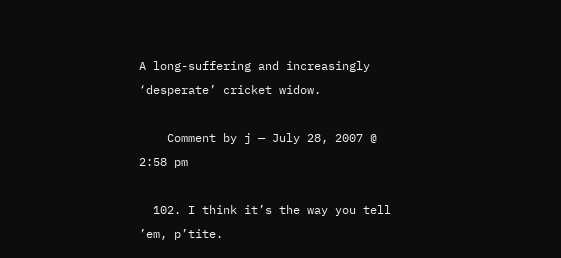A long-suffering and increasingly ‘desperate’ cricket widow.

    Comment by j — July 28, 2007 @ 2:58 pm

  102. I think it’s the way you tell ’em, p’tite.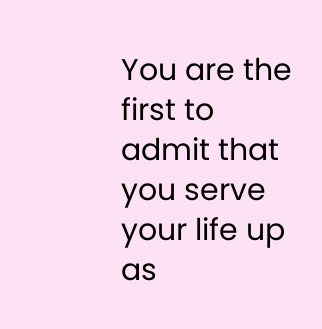You are the first to admit that you serve your life up as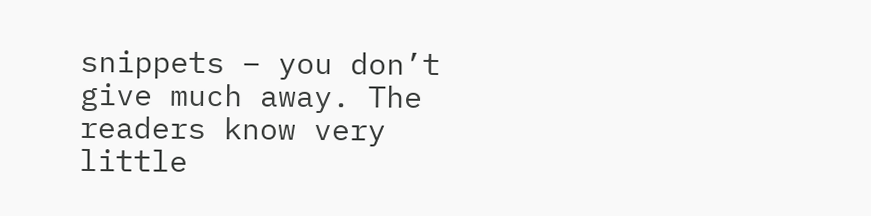snippets – you don’t give much away. The readers know very little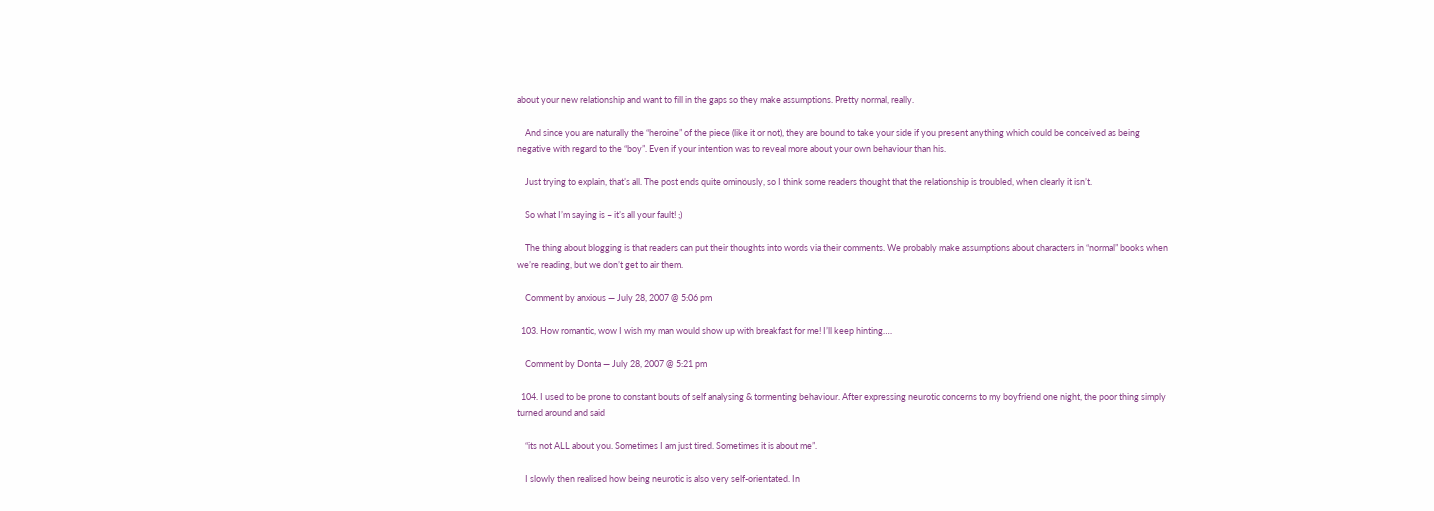about your new relationship and want to fill in the gaps so they make assumptions. Pretty normal, really.

    And since you are naturally the “heroine” of the piece (like it or not), they are bound to take your side if you present anything which could be conceived as being negative with regard to the “boy”. Even if your intention was to reveal more about your own behaviour than his.

    Just trying to explain, that’s all. The post ends quite ominously, so I think some readers thought that the relationship is troubled, when clearly it isn’t.

    So what I’m saying is – it’s all your fault! ;)

    The thing about blogging is that readers can put their thoughts into words via their comments. We probably make assumptions about characters in “normal” books when we’re reading, but we don’t get to air them.

    Comment by anxious — July 28, 2007 @ 5:06 pm

  103. How romantic, wow I wish my man would show up with breakfast for me! I’ll keep hinting….

    Comment by Donta — July 28, 2007 @ 5:21 pm

  104. I used to be prone to constant bouts of self analysing & tormenting behaviour. After expressing neurotic concerns to my boyfriend one night, the poor thing simply turned around and said

    “its not ALL about you. Sometimes I am just tired. Sometimes it is about me”.

    I slowly then realised how being neurotic is also very self-orientated. In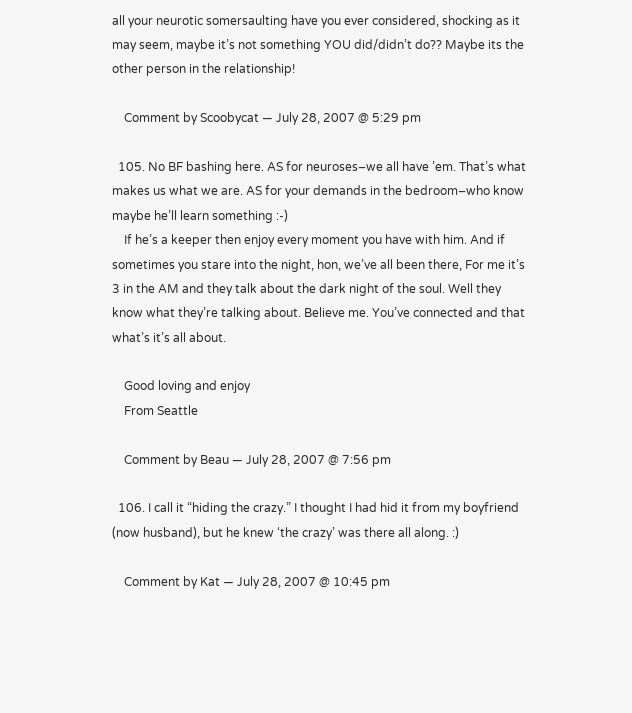all your neurotic somersaulting have you ever considered, shocking as it may seem, maybe it’s not something YOU did/didn’t do?? Maybe its the other person in the relationship!

    Comment by Scoobycat — July 28, 2007 @ 5:29 pm

  105. No BF bashing here. AS for neuroses–we all have ’em. That’s what makes us what we are. AS for your demands in the bedroom–who know maybe he’ll learn something :-)
    If he’s a keeper then enjoy every moment you have with him. And if sometimes you stare into the night, hon, we’ve all been there, For me it’s 3 in the AM and they talk about the dark night of the soul. Well they know what they’re talking about. Believe me. You’ve connected and that what’s it’s all about.

    Good loving and enjoy
    From Seattle

    Comment by Beau — July 28, 2007 @ 7:56 pm

  106. I call it “hiding the crazy.” I thought I had hid it from my boyfriend (now husband), but he knew ‘the crazy’ was there all along. :)

    Comment by Kat — July 28, 2007 @ 10:45 pm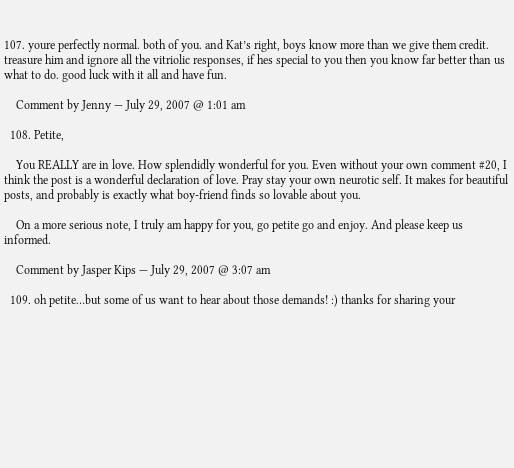107. youre perfectly normal. both of you. and Kat’s right, boys know more than we give them credit. treasure him and ignore all the vitriolic responses, if hes special to you then you know far better than us what to do. good luck with it all and have fun.

    Comment by Jenny — July 29, 2007 @ 1:01 am

  108. Petite,

    You REALLY are in love. How splendidly wonderful for you. Even without your own comment #20, I think the post is a wonderful declaration of love. Pray stay your own neurotic self. It makes for beautiful posts, and probably is exactly what boy-friend finds so lovable about you.

    On a more serious note, I truly am happy for you, go petite go and enjoy. And please keep us informed.

    Comment by Jasper Kips — July 29, 2007 @ 3:07 am

  109. oh petite…but some of us want to hear about those demands! :) thanks for sharing your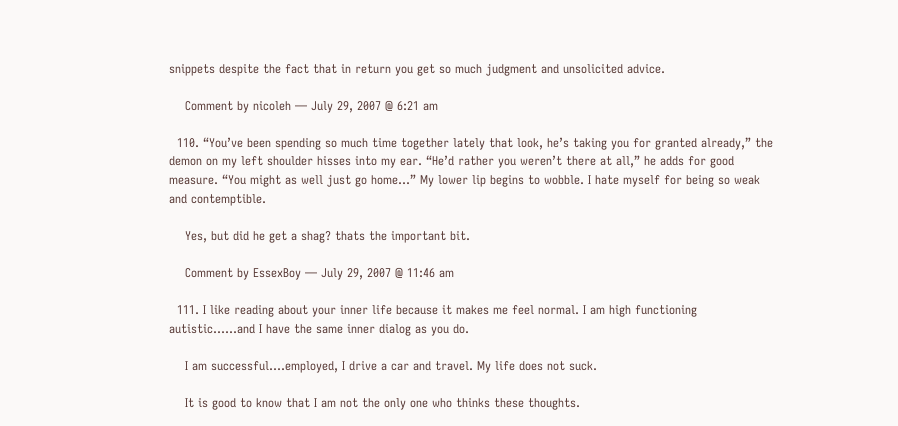snippets despite the fact that in return you get so much judgment and unsolicited advice.

    Comment by nicoleh — July 29, 2007 @ 6:21 am

  110. “You’ve been spending so much time together lately that look, he’s taking you for granted already,” the demon on my left shoulder hisses into my ear. “He’d rather you weren’t there at all,” he adds for good measure. “You might as well just go home…” My lower lip begins to wobble. I hate myself for being so weak and contemptible.

    Yes, but did he get a shag? thats the important bit.

    Comment by EssexBoy — July 29, 2007 @ 11:46 am

  111. I like reading about your inner life because it makes me feel normal. I am high functioning autistic……and I have the same inner dialog as you do.

    I am successful….employed, I drive a car and travel. My life does not suck.

    It is good to know that I am not the only one who thinks these thoughts.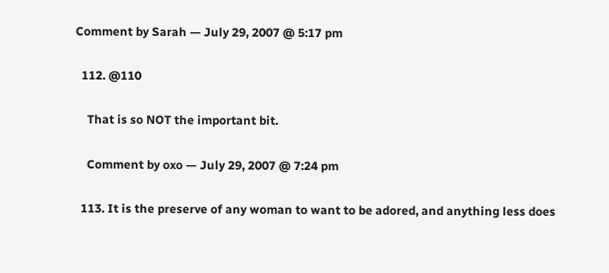Comment by Sarah — July 29, 2007 @ 5:17 pm

  112. @110

    That is so NOT the important bit.

    Comment by oxo — July 29, 2007 @ 7:24 pm

  113. It is the preserve of any woman to want to be adored, and anything less does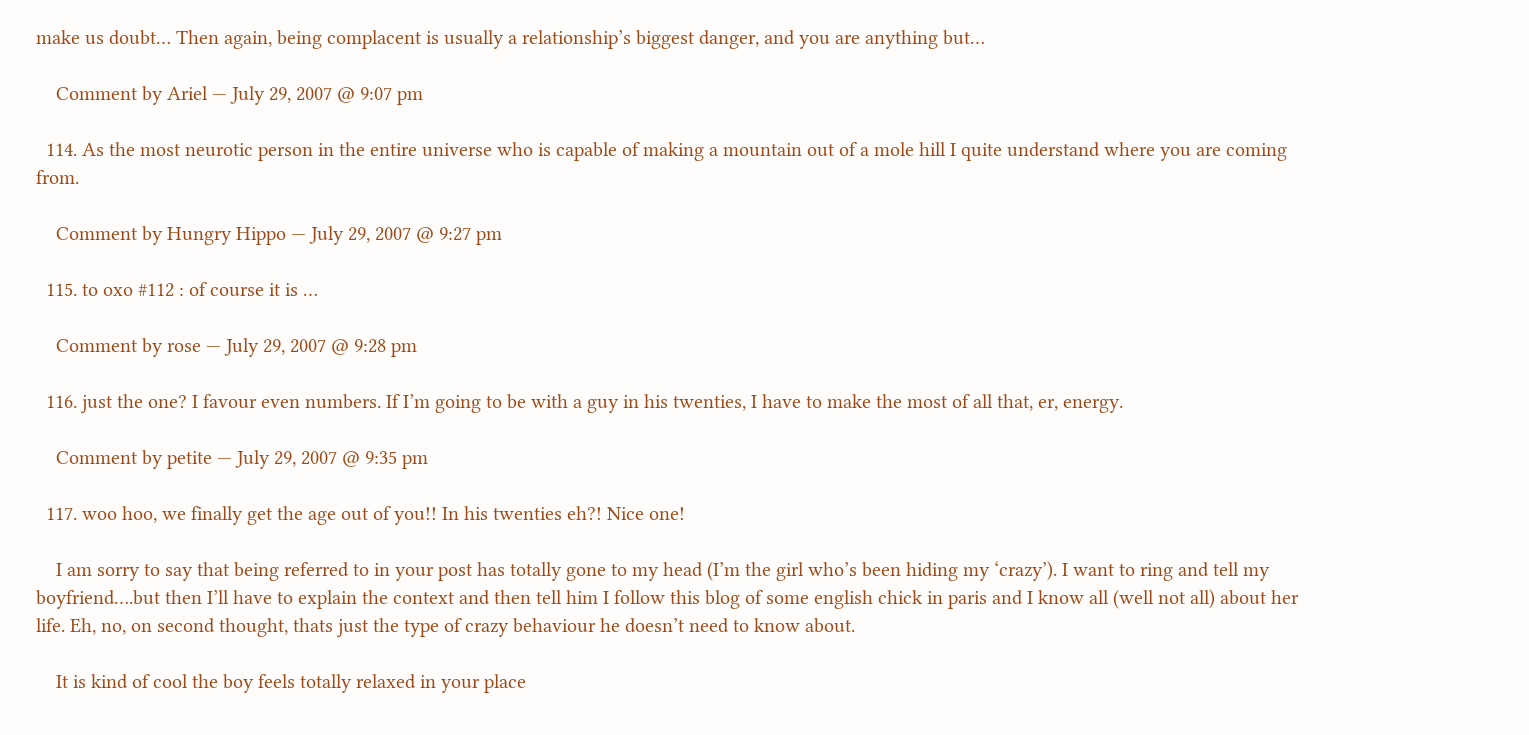make us doubt… Then again, being complacent is usually a relationship’s biggest danger, and you are anything but…

    Comment by Ariel — July 29, 2007 @ 9:07 pm

  114. As the most neurotic person in the entire universe who is capable of making a mountain out of a mole hill I quite understand where you are coming from.

    Comment by Hungry Hippo — July 29, 2007 @ 9:27 pm

  115. to oxo #112 : of course it is …

    Comment by rose — July 29, 2007 @ 9:28 pm

  116. just the one? I favour even numbers. If I’m going to be with a guy in his twenties, I have to make the most of all that, er, energy.

    Comment by petite — July 29, 2007 @ 9:35 pm

  117. woo hoo, we finally get the age out of you!! In his twenties eh?! Nice one!

    I am sorry to say that being referred to in your post has totally gone to my head (I’m the girl who’s been hiding my ‘crazy’). I want to ring and tell my boyfriend….but then I’ll have to explain the context and then tell him I follow this blog of some english chick in paris and I know all (well not all) about her life. Eh, no, on second thought, thats just the type of crazy behaviour he doesn’t need to know about.

    It is kind of cool the boy feels totally relaxed in your place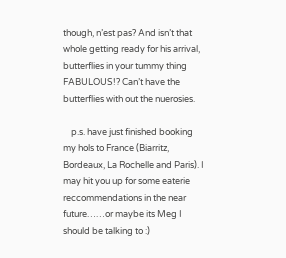though, n’est pas? And isn’t that whole getting ready for his arrival, butterflies in your tummy thing FABULOUS!? Can’t have the butterflies with out the nuerosies.

    p.s. have just finished booking my hols to France (Biarritz, Bordeaux, La Rochelle and Paris). I may hit you up for some eaterie reccommendations in the near future……or maybe its Meg I should be talking to :)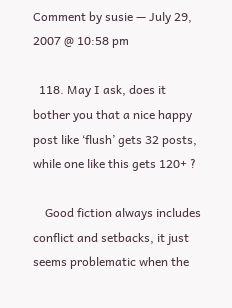Comment by susie — July 29, 2007 @ 10:58 pm

  118. May I ask, does it bother you that a nice happy post like ‘flush’ gets 32 posts, while one like this gets 120+ ?

    Good fiction always includes conflict and setbacks, it just seems problematic when the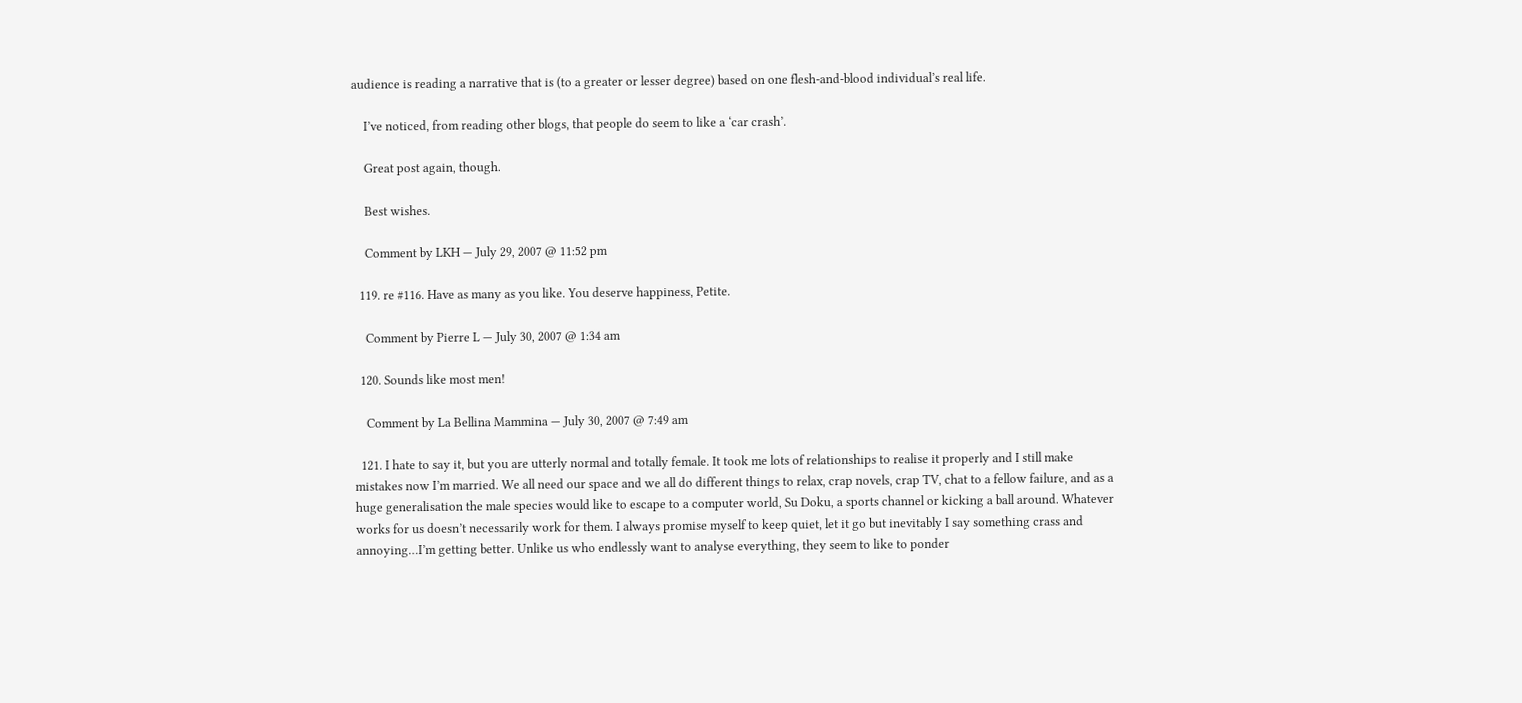audience is reading a narrative that is (to a greater or lesser degree) based on one flesh-and-blood individual’s real life.

    I’ve noticed, from reading other blogs, that people do seem to like a ‘car crash’.

    Great post again, though.

    Best wishes.

    Comment by LKH — July 29, 2007 @ 11:52 pm

  119. re #116. Have as many as you like. You deserve happiness, Petite.

    Comment by Pierre L — July 30, 2007 @ 1:34 am

  120. Sounds like most men!

    Comment by La Bellina Mammina — July 30, 2007 @ 7:49 am

  121. I hate to say it, but you are utterly normal and totally female. It took me lots of relationships to realise it properly and I still make mistakes now I’m married. We all need our space and we all do different things to relax, crap novels, crap TV, chat to a fellow failure, and as a huge generalisation the male species would like to escape to a computer world, Su Doku, a sports channel or kicking a ball around. Whatever works for us doesn’t necessarily work for them. I always promise myself to keep quiet, let it go but inevitably I say something crass and annoying…I’m getting better. Unlike us who endlessly want to analyse everything, they seem to like to ponder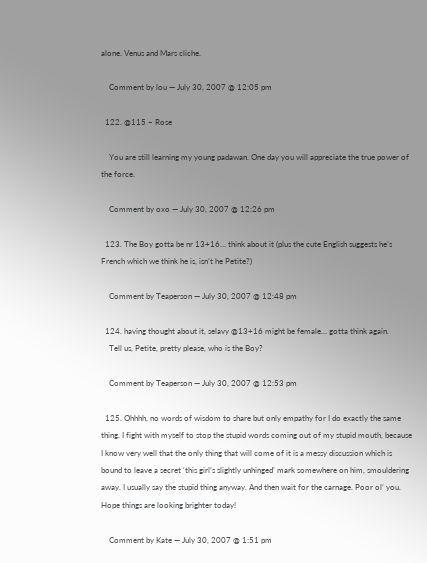alone. Venus and Mars cliche.

    Comment by lou — July 30, 2007 @ 12:05 pm

  122. @115 – Rose

    You are still learning my young padawan. One day you will appreciate the true power of the force.

    Comment by oxo — July 30, 2007 @ 12:26 pm

  123. The Boy gotta be nr 13+16… think about it (plus the cute English suggests he’s French which we think he is, isn’t he Petite?)

    Comment by Teaperson — July 30, 2007 @ 12:48 pm

  124. having thought about it, selavy @13+16 might be female… gotta think again.
    Tell us, Petite, pretty please, who is the Boy?

    Comment by Teaperson — July 30, 2007 @ 12:53 pm

  125. Ohhhh, no words of wisdom to share but only empathy for I do exactly the same thing. I fight with myself to stop the stupid words coming out of my stupid mouth, because I know very well that the only thing that will come of it is a messy discussion which is bound to leave a secret ‘this girl’s slightly unhinged’ mark somewhere on him, smouldering away. I usually say the stupid thing anyway. And then wait for the carnage. Poor ol’ you. Hope things are looking brighter today!

    Comment by Kate — July 30, 2007 @ 1:51 pm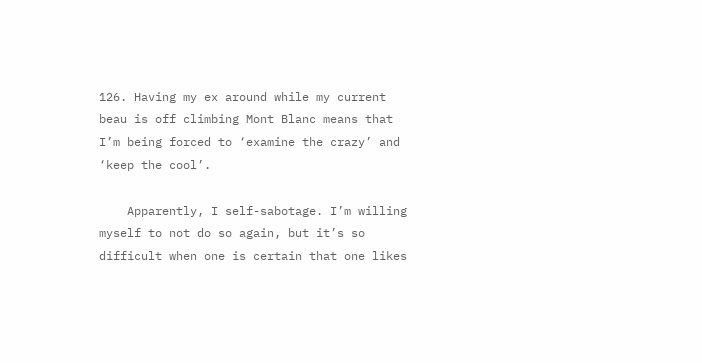126. Having my ex around while my current beau is off climbing Mont Blanc means that I’m being forced to ‘examine the crazy’ and ‘keep the cool’.

    Apparently, I self-sabotage. I’m willing myself to not do so again, but it’s so difficult when one is certain that one likes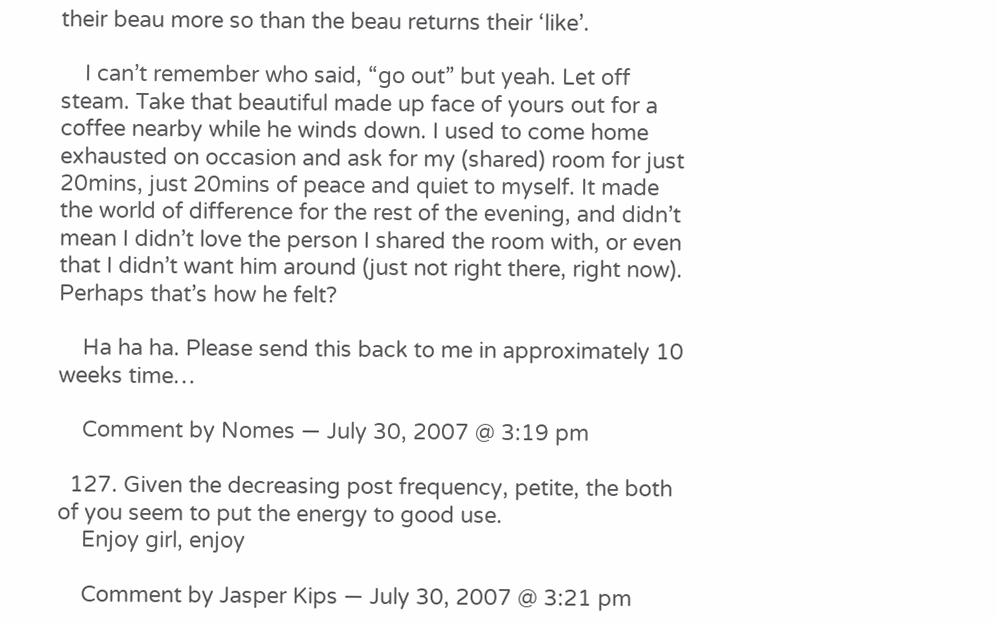their beau more so than the beau returns their ‘like’.

    I can’t remember who said, “go out” but yeah. Let off steam. Take that beautiful made up face of yours out for a coffee nearby while he winds down. I used to come home exhausted on occasion and ask for my (shared) room for just 20mins, just 20mins of peace and quiet to myself. It made the world of difference for the rest of the evening, and didn’t mean I didn’t love the person I shared the room with, or even that I didn’t want him around (just not right there, right now). Perhaps that’s how he felt?

    Ha ha ha. Please send this back to me in approximately 10 weeks time…

    Comment by Nomes — July 30, 2007 @ 3:19 pm

  127. Given the decreasing post frequency, petite, the both of you seem to put the energy to good use.
    Enjoy girl, enjoy

    Comment by Jasper Kips — July 30, 2007 @ 3:21 pm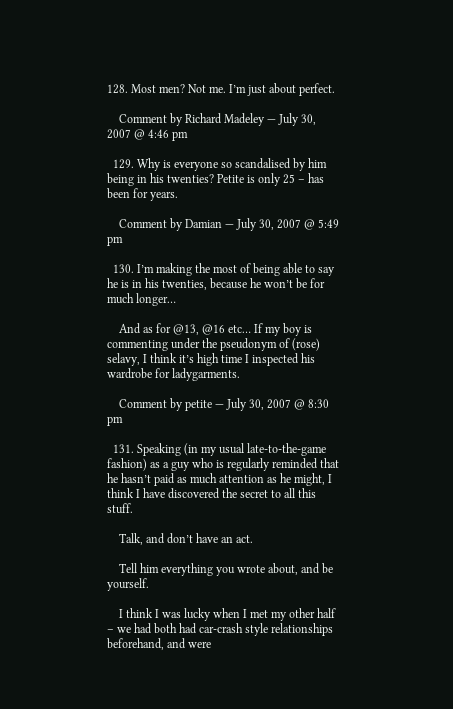128. Most men? Not me. I’m just about perfect.

    Comment by Richard Madeley — July 30, 2007 @ 4:46 pm

  129. Why is everyone so scandalised by him being in his twenties? Petite is only 25 – has been for years.

    Comment by Damian — July 30, 2007 @ 5:49 pm

  130. I’m making the most of being able to say he is in his twenties, because he won’t be for much longer…

    And as for @13, @16 etc… If my boy is commenting under the pseudonym of (rose) selavy, I think it’s high time I inspected his wardrobe for ladygarments.

    Comment by petite — July 30, 2007 @ 8:30 pm

  131. Speaking (in my usual late-to-the-game fashion) as a guy who is regularly reminded that he hasn’t paid as much attention as he might, I think I have discovered the secret to all this stuff.

    Talk, and don’t have an act.

    Tell him everything you wrote about, and be yourself.

    I think I was lucky when I met my other half – we had both had car-crash style relationships beforehand, and were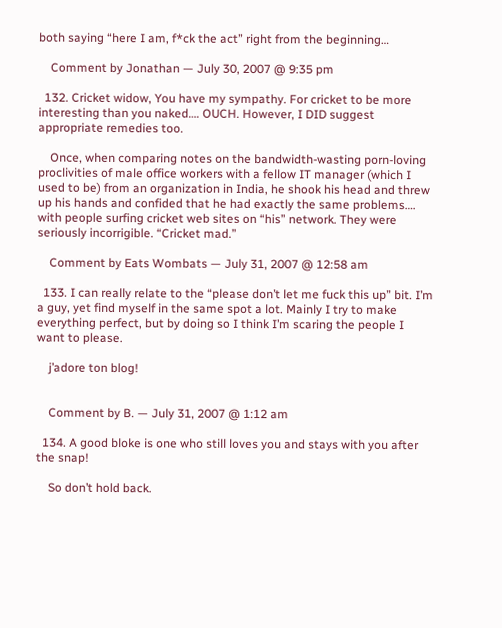both saying “here I am, f*ck the act” right from the beginning…

    Comment by Jonathan — July 30, 2007 @ 9:35 pm

  132. Cricket widow, You have my sympathy. For cricket to be more interesting than you naked…. OUCH. However, I DID suggest appropriate remedies too.

    Once, when comparing notes on the bandwidth-wasting porn-loving proclivities of male office workers with a fellow IT manager (which I used to be) from an organization in India, he shook his head and threw up his hands and confided that he had exactly the same problems…. with people surfing cricket web sites on “his” network. They were seriously incorrigible. “Cricket mad.”

    Comment by Eats Wombats — July 31, 2007 @ 12:58 am

  133. I can really relate to the “please don’t let me fuck this up” bit. I’m a guy, yet find myself in the same spot a lot. Mainly I try to make everything perfect, but by doing so I think I’m scaring the people I want to please.

    j’adore ton blog!


    Comment by B. — July 31, 2007 @ 1:12 am

  134. A good bloke is one who still loves you and stays with you after the snap!

    So don’t hold back.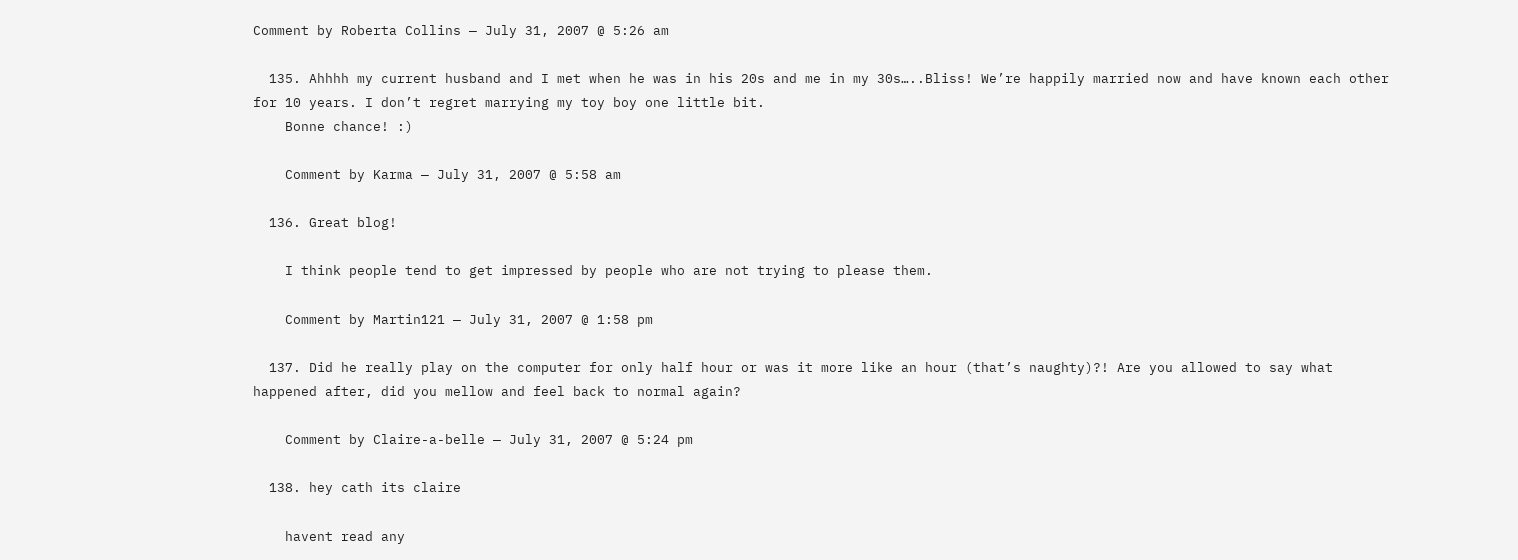Comment by Roberta Collins — July 31, 2007 @ 5:26 am

  135. Ahhhh my current husband and I met when he was in his 20s and me in my 30s…..Bliss! We’re happily married now and have known each other for 10 years. I don’t regret marrying my toy boy one little bit.
    Bonne chance! :)

    Comment by Karma — July 31, 2007 @ 5:58 am

  136. Great blog!

    I think people tend to get impressed by people who are not trying to please them.

    Comment by Martin121 — July 31, 2007 @ 1:58 pm

  137. Did he really play on the computer for only half hour or was it more like an hour (that’s naughty)?! Are you allowed to say what happened after, did you mellow and feel back to normal again?

    Comment by Claire-a-belle — July 31, 2007 @ 5:24 pm

  138. hey cath its claire

    havent read any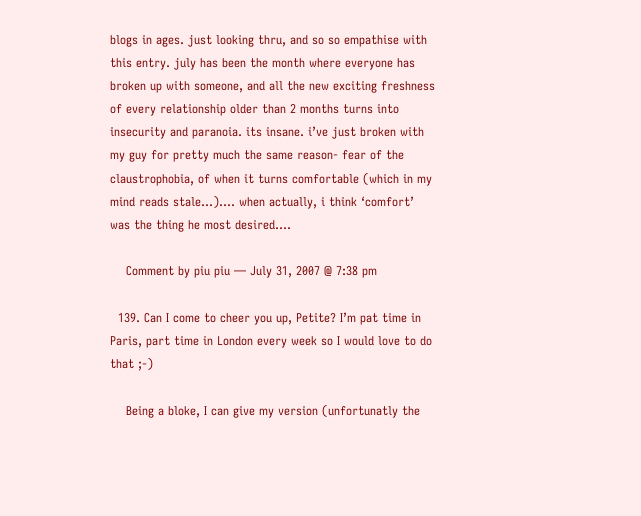blogs in ages. just looking thru, and so so empathise with this entry. july has been the month where everyone has broken up with someone, and all the new exciting freshness of every relationship older than 2 months turns into insecurity and paranoia. its insane. i’ve just broken with my guy for pretty much the same reason- fear of the claustrophobia, of when it turns comfortable (which in my mind reads stale…)…. when actually, i think ‘comfort’ was the thing he most desired….

    Comment by piu piu — July 31, 2007 @ 7:38 pm

  139. Can I come to cheer you up, Petite? I’m pat time in Paris, part time in London every week so I would love to do that ;-)

    Being a bloke, I can give my version (unfortunatly the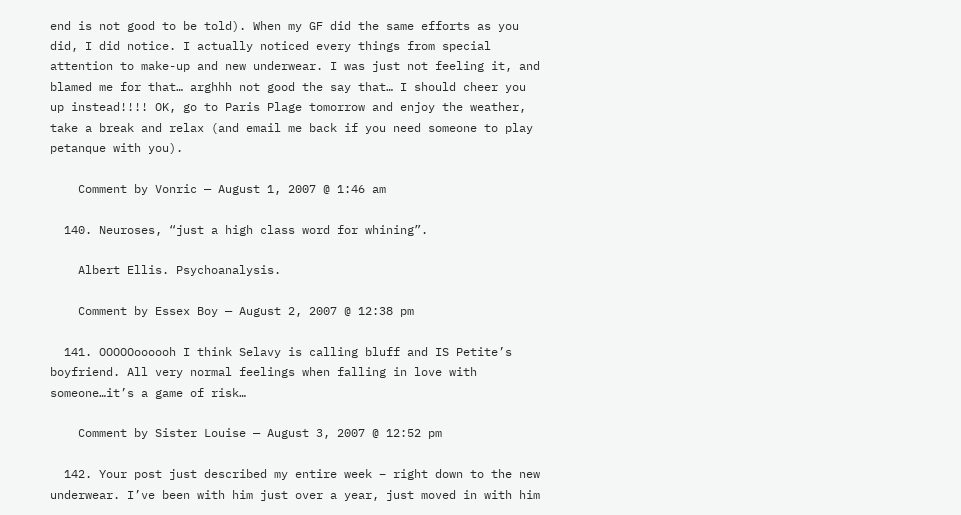end is not good to be told). When my GF did the same efforts as you did, I did notice. I actually noticed every things from special attention to make-up and new underwear. I was just not feeling it, and blamed me for that… arghhh not good the say that… I should cheer you up instead!!!! OK, go to Paris Plage tomorrow and enjoy the weather, take a break and relax (and email me back if you need someone to play petanque with you).

    Comment by Vonric — August 1, 2007 @ 1:46 am

  140. Neuroses, “just a high class word for whining”.

    Albert Ellis. Psychoanalysis.

    Comment by Essex Boy — August 2, 2007 @ 12:38 pm

  141. OOOOOoooooh I think Selavy is calling bluff and IS Petite’s boyfriend. All very normal feelings when falling in love with someone…it’s a game of risk…

    Comment by Sister Louise — August 3, 2007 @ 12:52 pm

  142. Your post just described my entire week – right down to the new underwear. I’ve been with him just over a year, just moved in with him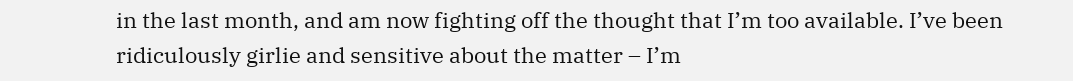in the last month, and am now fighting off the thought that I’m too available. I’ve been ridiculously girlie and sensitive about the matter – I’m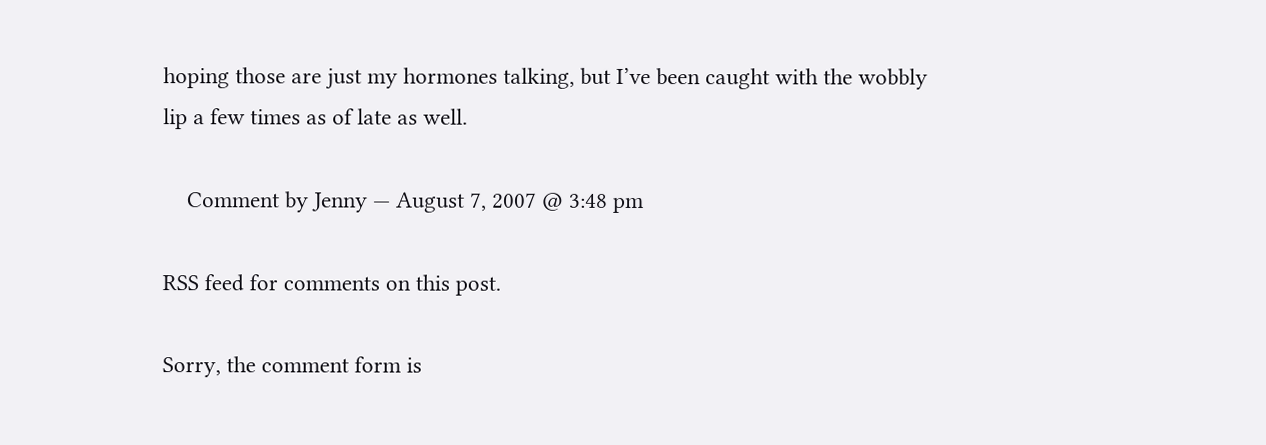hoping those are just my hormones talking, but I’ve been caught with the wobbly lip a few times as of late as well.

    Comment by Jenny — August 7, 2007 @ 3:48 pm

RSS feed for comments on this post.

Sorry, the comment form is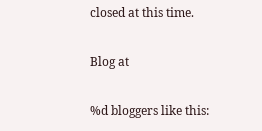closed at this time.

Blog at

%d bloggers like this: